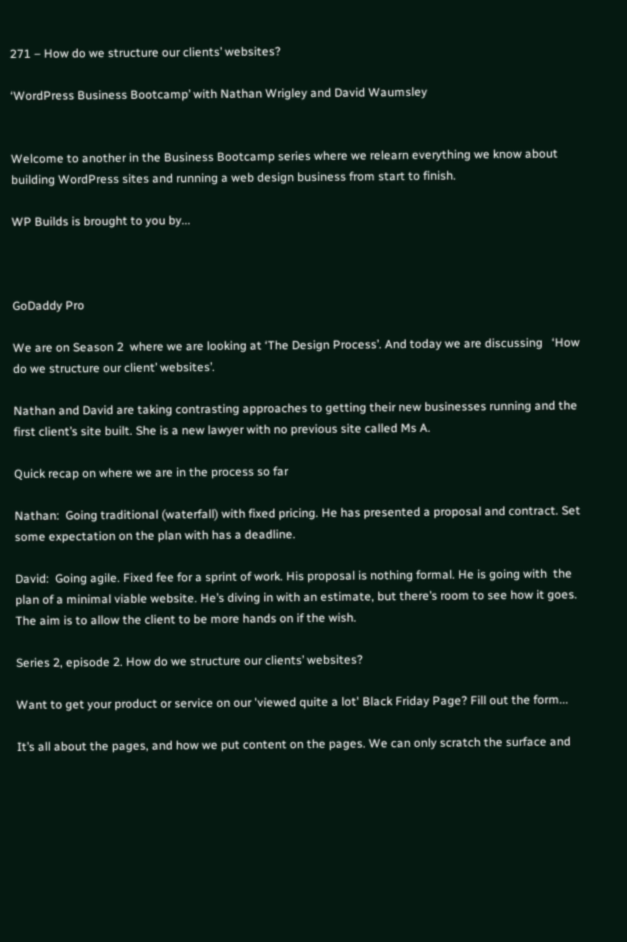271 – How do we structure our clients’ websites?

‘WordPress Business Bootcamp’ with Nathan Wrigley and David Waumsley


Welcome to another in the Business Bootcamp series where we relearn everything we know about building WordPress sites and running a web design business from start to finish.

WP Builds is brought to you by...



GoDaddy Pro

We are on Season 2  where we are looking at ‘The Design Process’. And today we are discussing   ‘How do we structure our client’ websites’.

Nathan and David are taking contrasting approaches to getting their new businesses running and the first client’s site built. She is a new lawyer with no previous site called Ms A.

Quick recap on where we are in the process so far

Nathan:  Going traditional (waterfall) with fixed pricing. He has presented a proposal and contract. Set some expectation on the plan with has a deadline.

David:  Going agile. Fixed fee for a sprint of work. His proposal is nothing formal. He is going with  the plan of a minimal viable website. He’s diving in with an estimate, but there’s room to see how it goes. The aim is to allow the client to be more hands on if the wish.

Series 2, episode 2. How do we structure our clients’ websites?

Want to get your product or service on our 'viewed quite a lot' Black Friday Page? Fill out the form...

It’s all about the pages, and how we put content on the pages. We can only scratch the surface and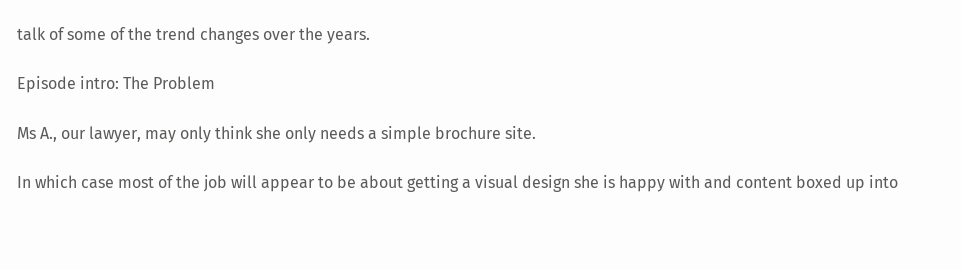talk of some of the trend changes over the years.

Episode intro: The Problem

Ms A., our lawyer, may only think she only needs a simple brochure site.

In which case most of the job will appear to be about getting a visual design she is happy with and content boxed up into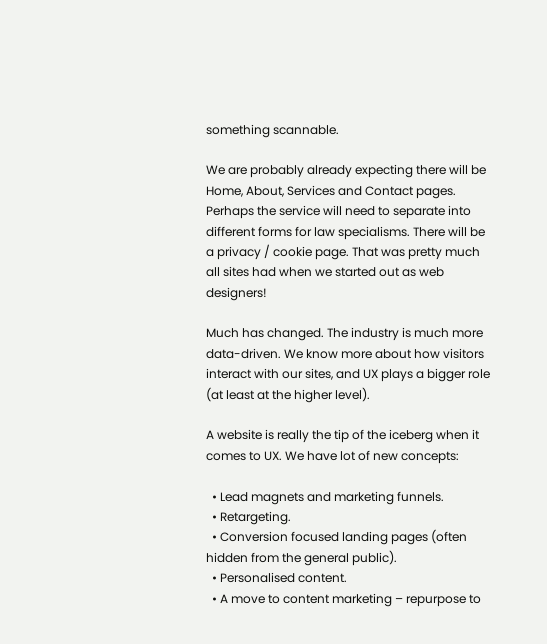something scannable.

We are probably already expecting there will be Home, About, Services and Contact pages. Perhaps the service will need to separate into different forms for law specialisms. There will be a privacy / cookie page. That was pretty much all sites had when we started out as web designers!

Much has changed. The industry is much more data-driven. We know more about how visitors interact with our sites, and UX plays a bigger role (at least at the higher level).

A website is really the tip of the iceberg when it comes to UX. We have lot of new concepts:

  • Lead magnets and marketing funnels.
  • Retargeting.
  • Conversion focused landing pages (often hidden from the general public).
  • Personalised content.
  • A move to content marketing – repurpose to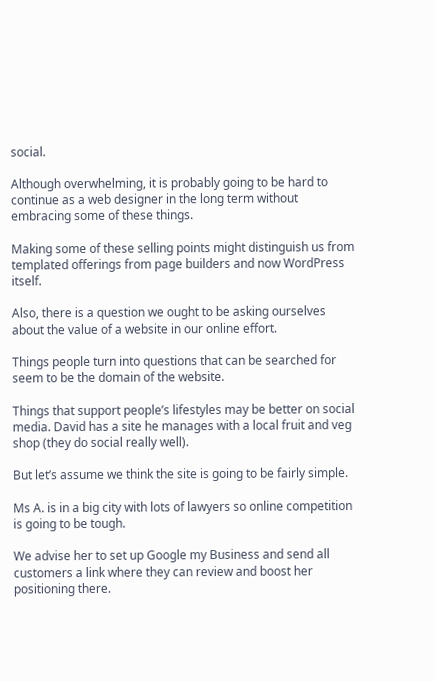social.

Although overwhelming, it is probably going to be hard to continue as a web designer in the long term without embracing some of these things.

Making some of these selling points might distinguish us from templated offerings from page builders and now WordPress itself.

Also, there is a question we ought to be asking ourselves about the value of a website in our online effort.

Things people turn into questions that can be searched for seem to be the domain of the website.

Things that support people’s lifestyles may be better on social media. David has a site he manages with a local fruit and veg shop (they do social really well).

But let’s assume we think the site is going to be fairly simple.

Ms A. is in a big city with lots of lawyers so online competition is going to be tough.

We advise her to set up Google my Business and send all customers a link where they can review and boost her positioning there.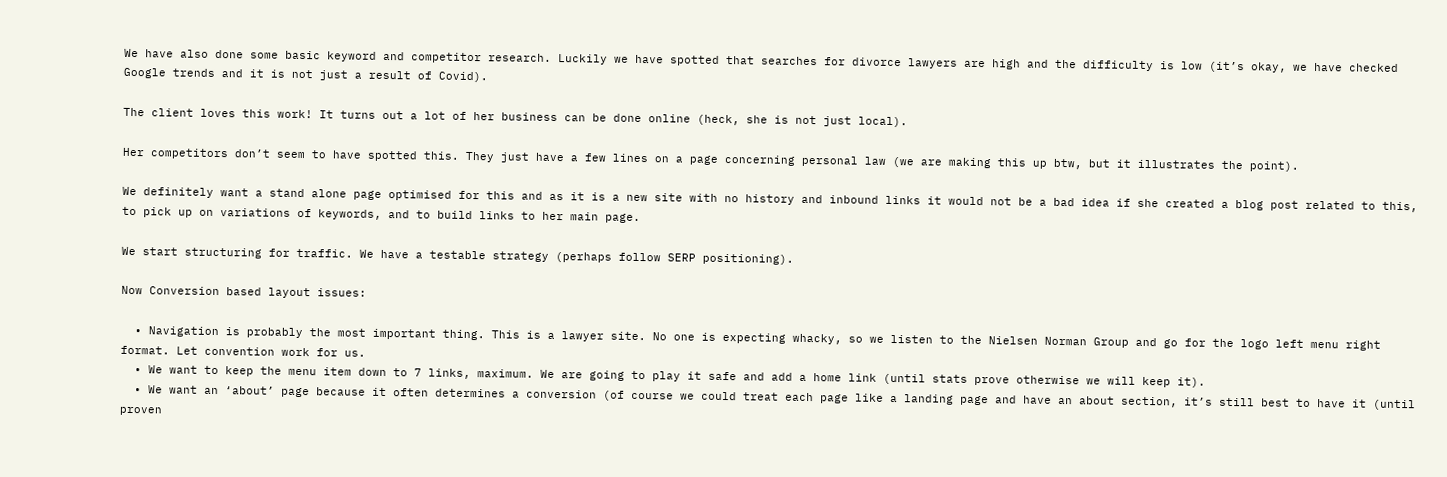We have also done some basic keyword and competitor research. Luckily we have spotted that searches for divorce lawyers are high and the difficulty is low (it’s okay, we have checked Google trends and it is not just a result of Covid).

The client loves this work! It turns out a lot of her business can be done online (heck, she is not just local).

Her competitors don’t seem to have spotted this. They just have a few lines on a page concerning personal law (we are making this up btw, but it illustrates the point).

We definitely want a stand alone page optimised for this and as it is a new site with no history and inbound links it would not be a bad idea if she created a blog post related to this, to pick up on variations of keywords, and to build links to her main page.

We start structuring for traffic. We have a testable strategy (perhaps follow SERP positioning).

Now Conversion based layout issues:

  • Navigation is probably the most important thing. This is a lawyer site. No one is expecting whacky, so we listen to the Nielsen Norman Group and go for the logo left menu right format. Let convention work for us.
  • We want to keep the menu item down to 7 links, maximum. We are going to play it safe and add a home link (until stats prove otherwise we will keep it).
  • We want an ‘about’ page because it often determines a conversion (of course we could treat each page like a landing page and have an about section, it’s still best to have it (until proven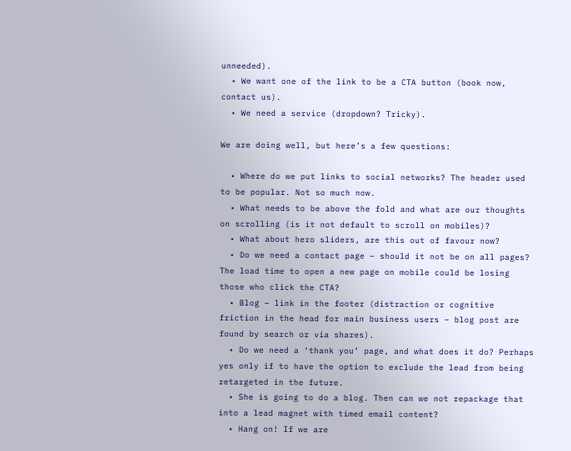unneeded).
  • We want one of the link to be a CTA button (book now, contact us).
  • We need a service (dropdown? Tricky).

We are doing well, but here’s a few questions:

  • Where do we put links to social networks? The header used to be popular. Not so much now.
  • What needs to be above the fold and what are our thoughts on scrolling (is it not default to scroll on mobiles)?
  • What about hero sliders, are this out of favour now?
  • Do we need a contact page – should it not be on all pages? The load time to open a new page on mobile could be losing those who click the CTA?
  • Blog – link in the footer (distraction or cognitive friction in the head for main business users – blog post are found by search or via shares).
  • Do we need a ‘thank you’ page, and what does it do? Perhaps yes only if to have the option to exclude the lead from being retargeted in the future.
  • She is going to do a blog. Then can we not repackage that into a lead magnet with timed email content?
  • Hang on! If we are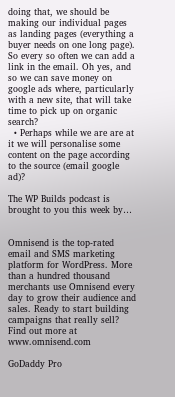doing that, we should be making our individual pages as landing pages (everything a buyer needs on one long page). So every so often we can add a link in the email. Oh yes, and so we can save money on google ads where, particularly with a new site, that will take time to pick up on organic search?
  • Perhaps while we are are at it we will personalise some content on the page according to the source (email google ad)?

The WP Builds podcast is brought to you this week by…


Omnisend is the top-rated email and SMS marketing platform for WordPress. More than a hundred thousand merchants use Omnisend every day to grow their audience and sales. Ready to start building campaigns that really sell? Find out more at www.omnisend.com

GoDaddy Pro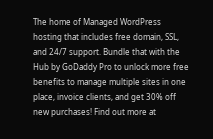The home of Managed WordPress hosting that includes free domain, SSL, and 24/7 support. Bundle that with the Hub by GoDaddy Pro to unlock more free benefits to manage multiple sites in one place, invoice clients, and get 30% off new purchases! Find out more at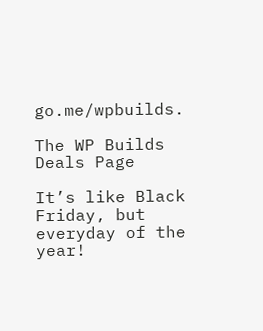go.me/wpbuilds.

The WP Builds Deals Page

It’s like Black Friday, but everyday of the year!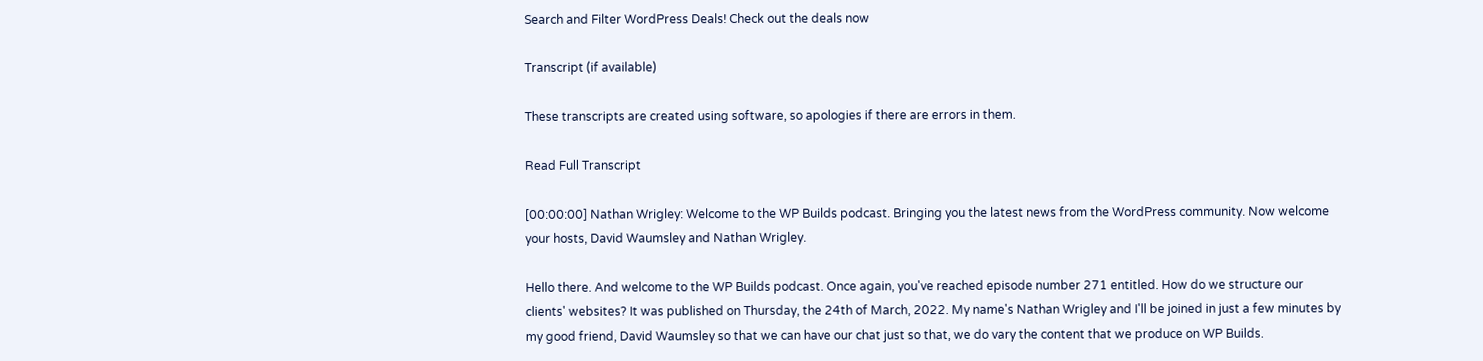Search and Filter WordPress Deals! Check out the deals now

Transcript (if available)

These transcripts are created using software, so apologies if there are errors in them.

Read Full Transcript

[00:00:00] Nathan Wrigley: Welcome to the WP Builds podcast. Bringing you the latest news from the WordPress community. Now welcome your hosts, David Waumsley and Nathan Wrigley.

Hello there. And welcome to the WP Builds podcast. Once again, you've reached episode number 271 entitled. How do we structure our clients' websites? It was published on Thursday, the 24th of March, 2022. My name's Nathan Wrigley and I'll be joined in just a few minutes by my good friend, David Waumsley so that we can have our chat just so that, we do vary the content that we produce on WP Builds.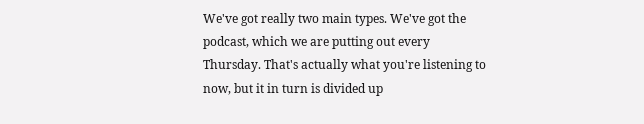We've got really two main types. We've got the podcast, which we are putting out every Thursday. That's actually what you're listening to now, but it in turn is divided up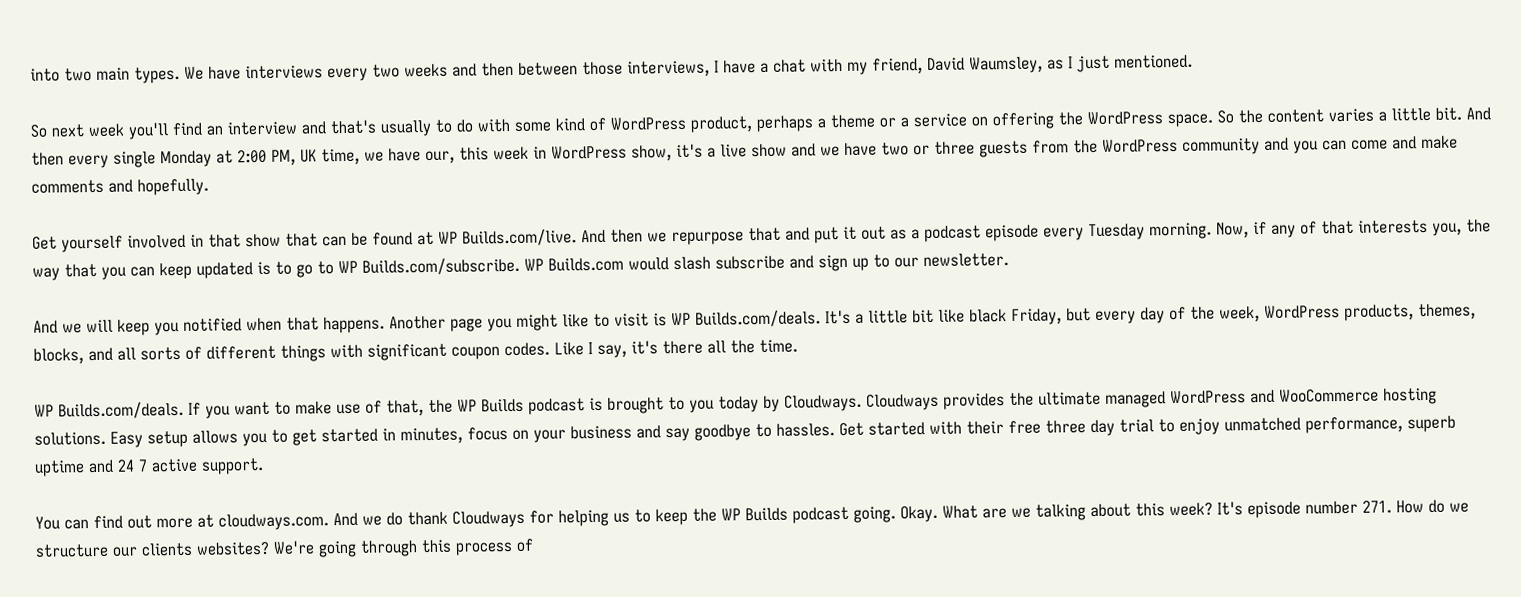into two main types. We have interviews every two weeks and then between those interviews, I have a chat with my friend, David Waumsley, as I just mentioned.

So next week you'll find an interview and that's usually to do with some kind of WordPress product, perhaps a theme or a service on offering the WordPress space. So the content varies a little bit. And then every single Monday at 2:00 PM, UK time, we have our, this week in WordPress show, it's a live show and we have two or three guests from the WordPress community and you can come and make comments and hopefully.

Get yourself involved in that show that can be found at WP Builds.com/live. And then we repurpose that and put it out as a podcast episode every Tuesday morning. Now, if any of that interests you, the way that you can keep updated is to go to WP Builds.com/subscribe. WP Builds.com would slash subscribe and sign up to our newsletter.

And we will keep you notified when that happens. Another page you might like to visit is WP Builds.com/deals. It's a little bit like black Friday, but every day of the week, WordPress products, themes, blocks, and all sorts of different things with significant coupon codes. Like I say, it's there all the time.

WP Builds.com/deals. If you want to make use of that, the WP Builds podcast is brought to you today by Cloudways. Cloudways provides the ultimate managed WordPress and WooCommerce hosting solutions. Easy setup allows you to get started in minutes, focus on your business and say goodbye to hassles. Get started with their free three day trial to enjoy unmatched performance, superb uptime and 24 7 active support.

You can find out more at cloudways.com. And we do thank Cloudways for helping us to keep the WP Builds podcast going. Okay. What are we talking about this week? It's episode number 271. How do we structure our clients websites? We're going through this process of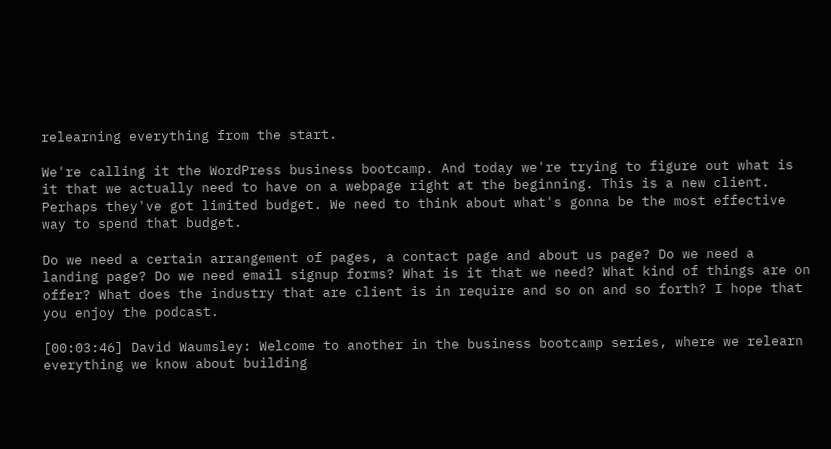relearning everything from the start.

We're calling it the WordPress business bootcamp. And today we're trying to figure out what is it that we actually need to have on a webpage right at the beginning. This is a new client. Perhaps they've got limited budget. We need to think about what's gonna be the most effective way to spend that budget.

Do we need a certain arrangement of pages, a contact page and about us page? Do we need a landing page? Do we need email signup forms? What is it that we need? What kind of things are on offer? What does the industry that are client is in require and so on and so forth? I hope that you enjoy the podcast.

[00:03:46] David Waumsley: Welcome to another in the business bootcamp series, where we relearn everything we know about building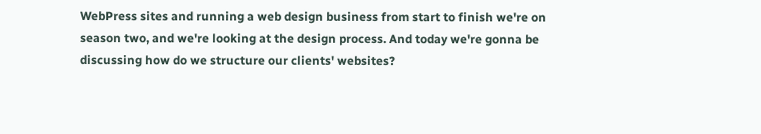WebPress sites and running a web design business from start to finish we're on season two, and we're looking at the design process. And today we're gonna be discussing how do we structure our clients' websites?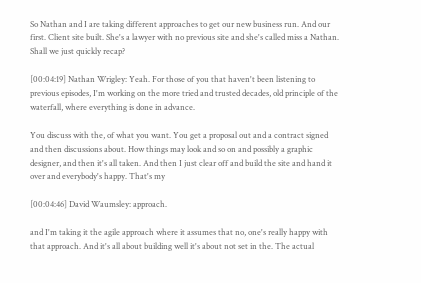So Nathan and I are taking different approaches to get our new business run. And our first. Client site built. She's a lawyer with no previous site and she's called miss a Nathan. Shall we just quickly recap?

[00:04:19] Nathan Wrigley: Yeah. For those of you that haven't been listening to previous episodes, I'm working on the more tried and trusted decades, old principle of the waterfall, where everything is done in advance.

You discuss with the, of what you want. You get a proposal out and a contract signed and then discussions about. How things may look and so on and possibly a graphic designer, and then it's all taken. And then I just clear off and build the site and hand it over and everybody's happy. That's my

[00:04:46] David Waumsley: approach.

and I'm taking it the agile approach where it assumes that no, one's really happy with that approach. And it's all about building well it's about not set in the. The actual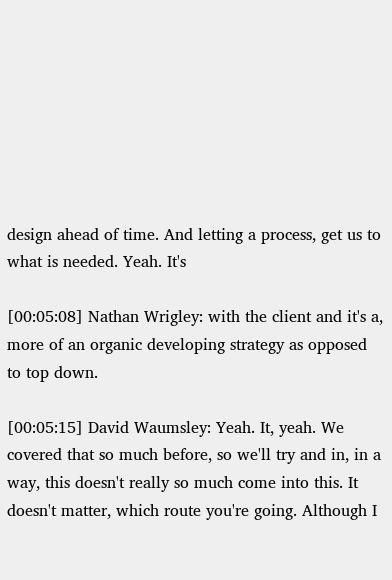design ahead of time. And letting a process, get us to what is needed. Yeah. It's

[00:05:08] Nathan Wrigley: with the client and it's a, more of an organic developing strategy as opposed to top down.

[00:05:15] David Waumsley: Yeah. It, yeah. We covered that so much before, so we'll try and in, in a way, this doesn't really so much come into this. It doesn't matter, which route you're going. Although I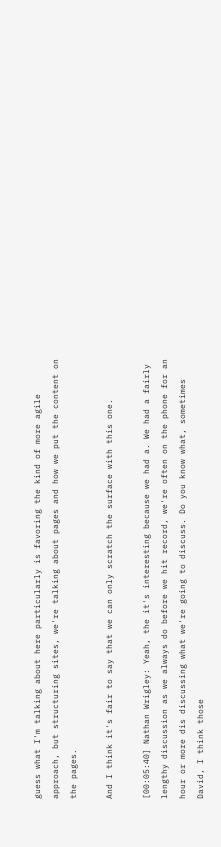guess what I'm talking about here particularly is favoring the kind of more agile approach, but structuring sites, we're talking about pages and how we put the content on the pages.

And I think it's fair to say that we can only scratch the surface with this one.

[00:05:40] Nathan Wrigley: Yeah, the it's interesting because we had a. We had a fairly lengthy discussion as we always do before we hit record, we're often on the phone for an hour or more dis discussing what we're going to discuss. Do you know what, sometimes David, I think those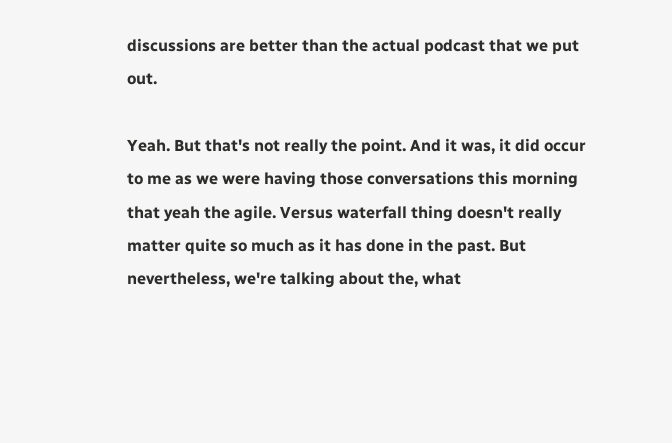discussions are better than the actual podcast that we put out.

Yeah. But that's not really the point. And it was, it did occur to me as we were having those conversations this morning that yeah the agile. Versus waterfall thing doesn't really matter quite so much as it has done in the past. But nevertheless, we're talking about the, what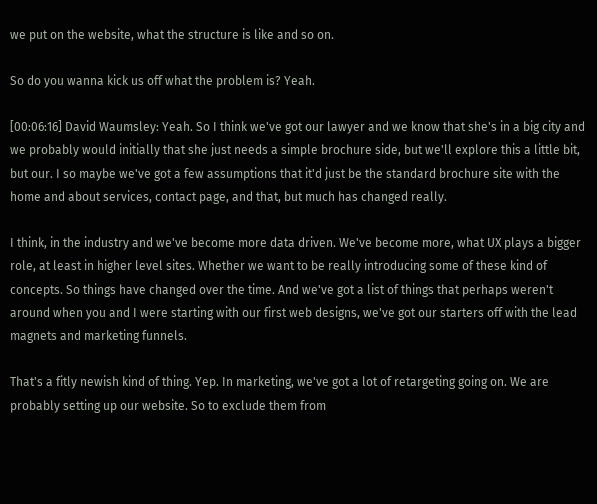we put on the website, what the structure is like and so on.

So do you wanna kick us off what the problem is? Yeah.

[00:06:16] David Waumsley: Yeah. So I think we've got our lawyer and we know that she's in a big city and we probably would initially that she just needs a simple brochure side, but we'll explore this a little bit, but our. I so maybe we've got a few assumptions that it'd just be the standard brochure site with the home and about services, contact page, and that, but much has changed really.

I think, in the industry and we've become more data driven. We've become more, what UX plays a bigger role, at least in higher level sites. Whether we want to be really introducing some of these kind of concepts. So things have changed over the time. And we've got a list of things that perhaps weren't around when you and I were starting with our first web designs, we've got our starters off with the lead magnets and marketing funnels.

That's a fitly newish kind of thing. Yep. In marketing, we've got a lot of retargeting going on. We are probably setting up our website. So to exclude them from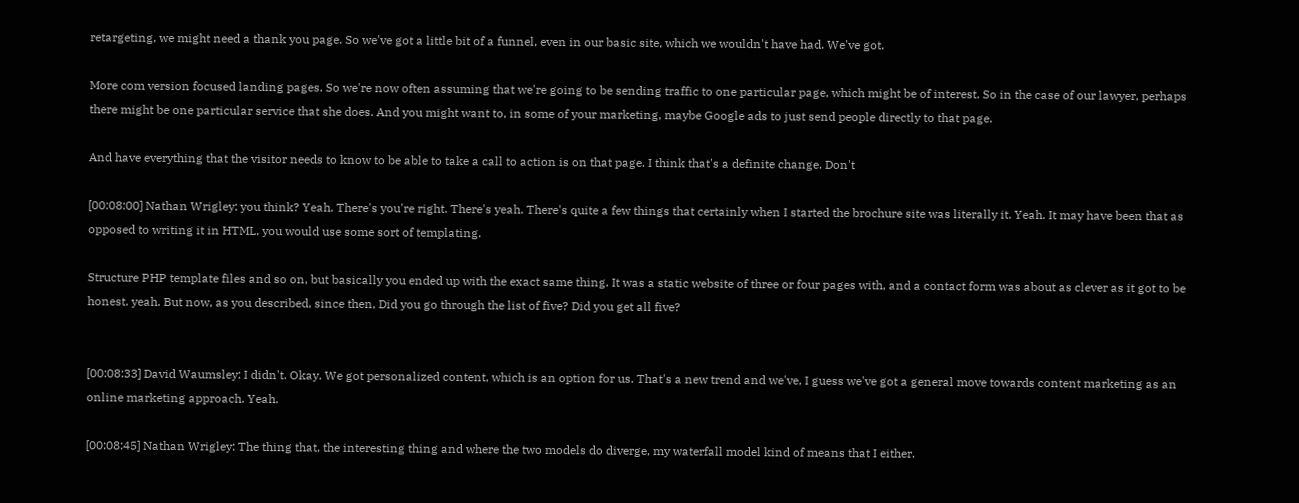retargeting, we might need a thank you page. So we've got a little bit of a funnel, even in our basic site, which we wouldn't have had. We've got.

More com version focused landing pages. So we're now often assuming that we're going to be sending traffic to one particular page, which might be of interest. So in the case of our lawyer, perhaps there might be one particular service that she does. And you might want to, in some of your marketing, maybe Google ads to just send people directly to that page.

And have everything that the visitor needs to know to be able to take a call to action is on that page. I think that's a definite change. Don't

[00:08:00] Nathan Wrigley: you think? Yeah. There's you're right. There's yeah. There's quite a few things that certainly when I started the brochure site was literally it. Yeah. It may have been that as opposed to writing it in HTML, you would use some sort of templating.

Structure PHP template files and so on, but basically you ended up with the exact same thing. It was a static website of three or four pages with, and a contact form was about as clever as it got to be honest. yeah. But now, as you described, since then, Did you go through the list of five? Did you get all five?


[00:08:33] David Waumsley: I didn't. Okay. We got personalized content, which is an option for us. That's a new trend and we've, I guess we've got a general move towards content marketing as an online marketing approach. Yeah.

[00:08:45] Nathan Wrigley: The thing that, the interesting thing and where the two models do diverge, my waterfall model kind of means that I either.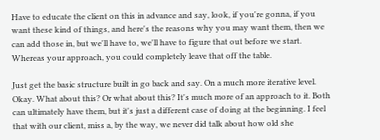Have to educate the client on this in advance and say, look, if you're gonna, if you want these kind of things, and here's the reasons why you may want them, then we can add those in, but we'll have to, we'll have to figure that out before we start. Whereas your approach, you could completely leave that off the table.

Just get the basic structure built in go back and say. On a much more iterative level. Okay. What about this? Or what about this? It's much more of an approach to it. Both can ultimately have them, but it's just a different case of doing at the beginning. I feel that with our client, miss a, by the way, we never did talk about how old she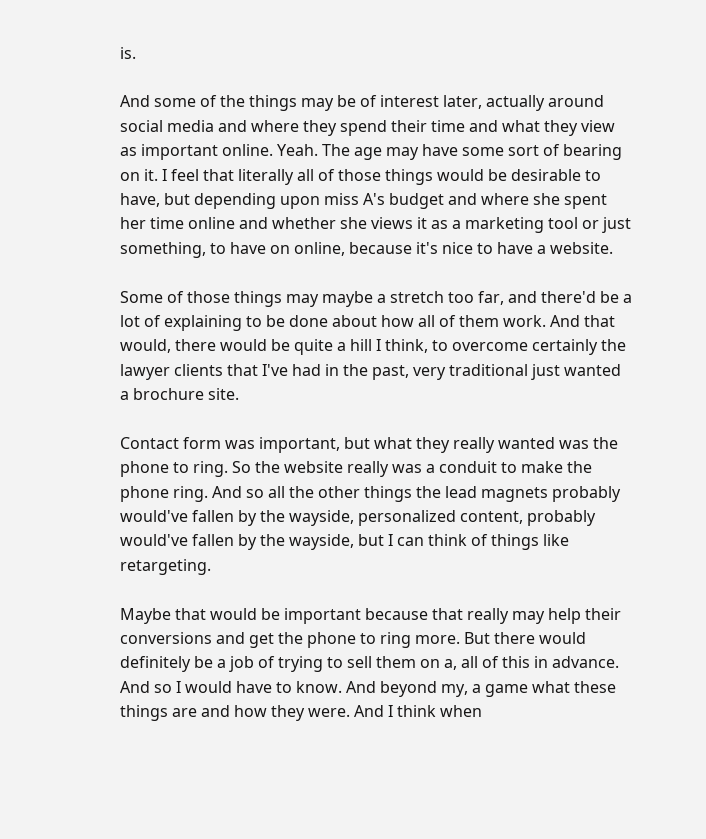is.

And some of the things may be of interest later, actually around social media and where they spend their time and what they view as important online. Yeah. The age may have some sort of bearing on it. I feel that literally all of those things would be desirable to have, but depending upon miss A's budget and where she spent her time online and whether she views it as a marketing tool or just something, to have on online, because it's nice to have a website.

Some of those things may maybe a stretch too far, and there'd be a lot of explaining to be done about how all of them work. And that would, there would be quite a hill I think, to overcome certainly the lawyer clients that I've had in the past, very traditional just wanted a brochure site.

Contact form was important, but what they really wanted was the phone to ring. So the website really was a conduit to make the phone ring. And so all the other things the lead magnets probably would've fallen by the wayside, personalized content, probably would've fallen by the wayside, but I can think of things like retargeting.

Maybe that would be important because that really may help their conversions and get the phone to ring more. But there would definitely be a job of trying to sell them on a, all of this in advance. And so I would have to know. And beyond my, a game what these things are and how they were. And I think when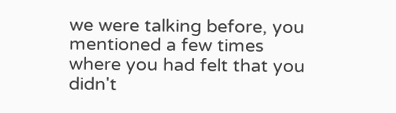we were talking before, you mentioned a few times where you had felt that you didn't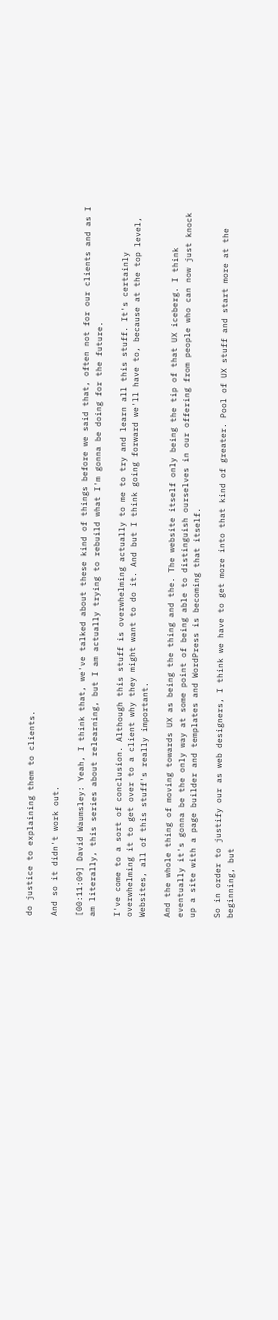do justice to explaining them to clients.

And so it didn't work out.

[00:11:09] David Waumsley: Yeah, I think that, we've talked about these kind of things before we said that, often not for our clients and as I am literally, this series about relearning, but I am actually trying to rebuild what I'm gonna be doing for the future.

I've come to a sort of conclusion. Although this stuff is overwhelming actually to me to try and learn all this stuff. It's certainly overwhelming it to get over to a client why they might want to do it. And but I think going forward we'll have to, because at the top level, Websites, all of this stuff's really important.

And the whole thing of moving towards UX as being the thing and the. The website itself only being the tip of that UX iceberg. I think eventually it's gonna be the only way at some point of being able to distinguish ourselves in our offering from people who can now just knock up a site with a page builder and templates and WordPress is becoming that itself.

So in order to justify our as web designers, I think we have to get more into that kind of greater. Pool of UX stuff and start more at the beginning, but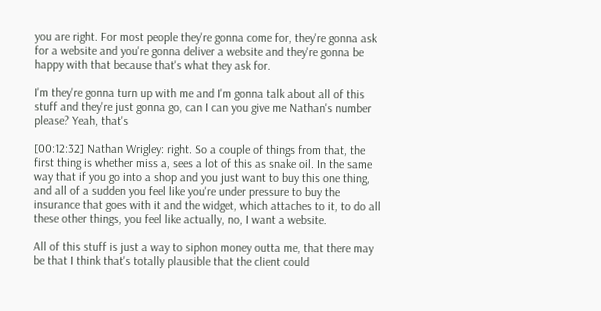you are right. For most people they're gonna come for, they're gonna ask for a website and you're gonna deliver a website and they're gonna be happy with that because that's what they ask for.

I'm they're gonna turn up with me and I'm gonna talk about all of this stuff and they're just gonna go, can I can you give me Nathan's number please? Yeah, that's

[00:12:32] Nathan Wrigley: right. So a couple of things from that, the first thing is whether miss a, sees a lot of this as snake oil. In the same way that if you go into a shop and you just want to buy this one thing, and all of a sudden you feel like you're under pressure to buy the insurance that goes with it and the widget, which attaches to it, to do all these other things, you feel like actually, no, I want a website.

All of this stuff is just a way to siphon money outta me, that there may be that I think that's totally plausible that the client could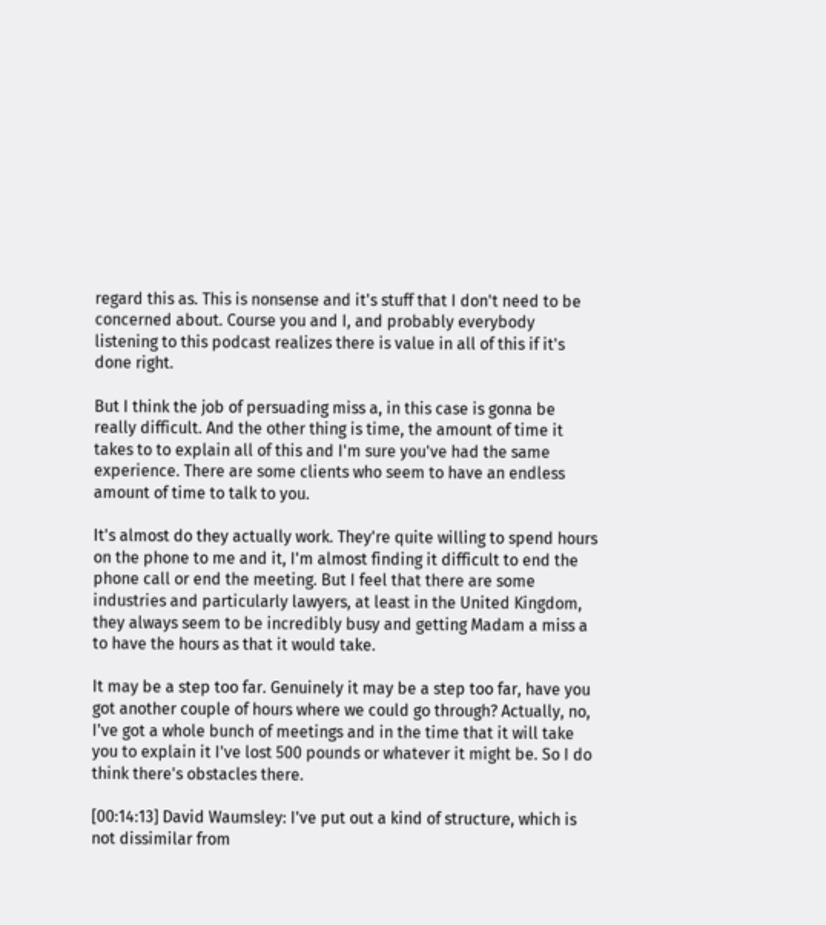regard this as. This is nonsense and it's stuff that I don't need to be concerned about. Course you and I, and probably everybody listening to this podcast realizes there is value in all of this if it's done right.

But I think the job of persuading miss a, in this case is gonna be really difficult. And the other thing is time, the amount of time it takes to to explain all of this and I'm sure you've had the same experience. There are some clients who seem to have an endless amount of time to talk to you.

It's almost do they actually work. They're quite willing to spend hours on the phone to me and it, I'm almost finding it difficult to end the phone call or end the meeting. But I feel that there are some industries and particularly lawyers, at least in the United Kingdom, they always seem to be incredibly busy and getting Madam a miss a to have the hours as that it would take.

It may be a step too far. Genuinely it may be a step too far, have you got another couple of hours where we could go through? Actually, no, I've got a whole bunch of meetings and in the time that it will take you to explain it I've lost 500 pounds or whatever it might be. So I do think there's obstacles there.

[00:14:13] David Waumsley: I've put out a kind of structure, which is not dissimilar from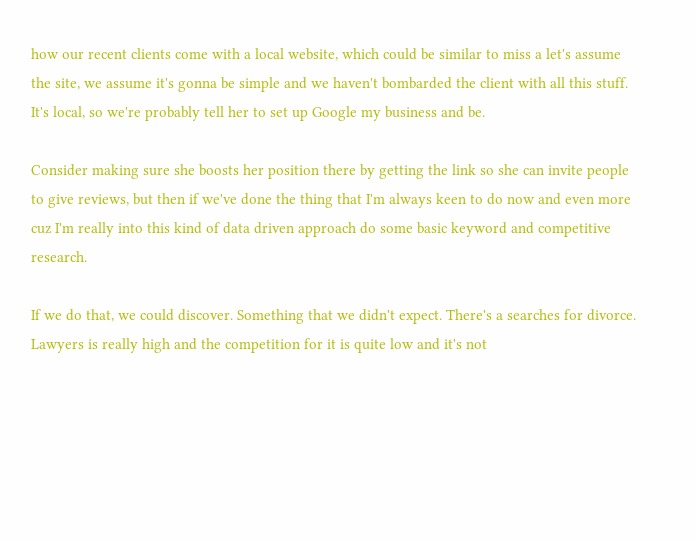how our recent clients come with a local website, which could be similar to miss a let's assume the site, we assume it's gonna be simple and we haven't bombarded the client with all this stuff. It's local, so we're probably tell her to set up Google my business and be.

Consider making sure she boosts her position there by getting the link so she can invite people to give reviews, but then if we've done the thing that I'm always keen to do now and even more cuz I'm really into this kind of data driven approach do some basic keyword and competitive research.

If we do that, we could discover. Something that we didn't expect. There's a searches for divorce. Lawyers is really high and the competition for it is quite low and it's not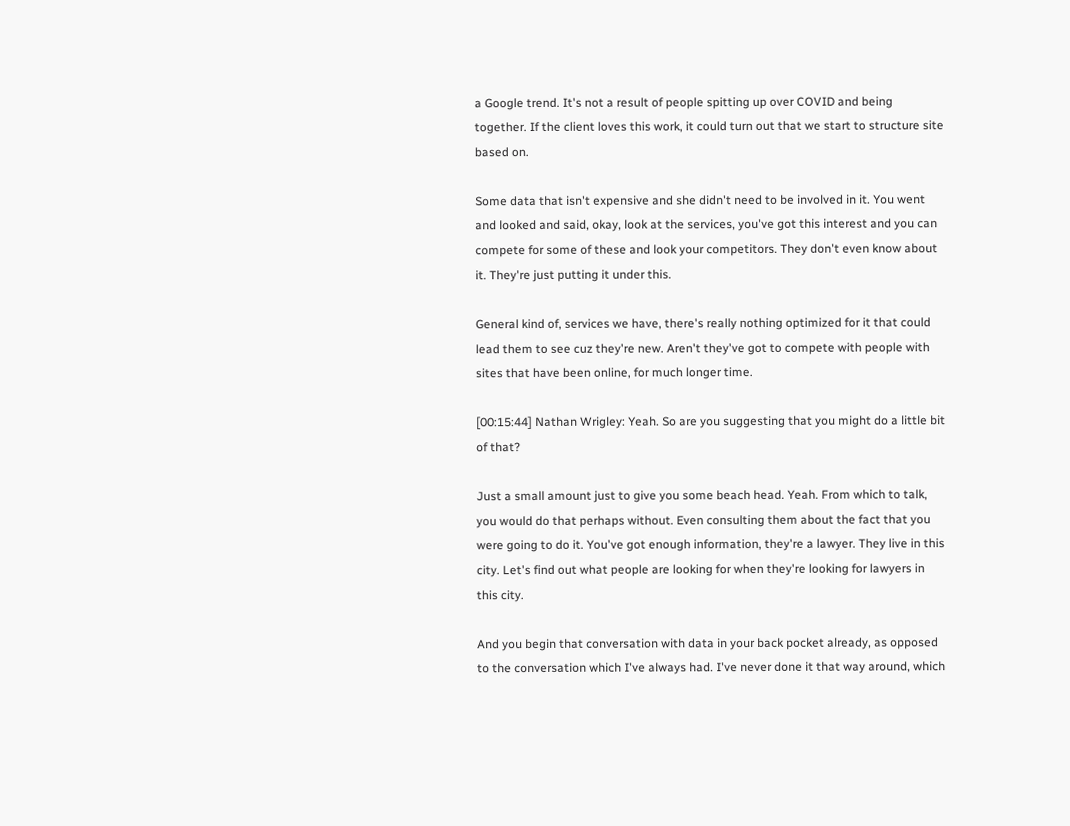a Google trend. It's not a result of people spitting up over COVID and being together. If the client loves this work, it could turn out that we start to structure site based on.

Some data that isn't expensive and she didn't need to be involved in it. You went and looked and said, okay, look at the services, you've got this interest and you can compete for some of these and look your competitors. They don't even know about it. They're just putting it under this.

General kind of, services we have, there's really nothing optimized for it that could lead them to see cuz they're new. Aren't they've got to compete with people with sites that have been online, for much longer time.

[00:15:44] Nathan Wrigley: Yeah. So are you suggesting that you might do a little bit of that?

Just a small amount just to give you some beach head. Yeah. From which to talk, you would do that perhaps without. Even consulting them about the fact that you were going to do it. You've got enough information, they're a lawyer. They live in this city. Let's find out what people are looking for when they're looking for lawyers in this city.

And you begin that conversation with data in your back pocket already, as opposed to the conversation which I've always had. I've never done it that way around, which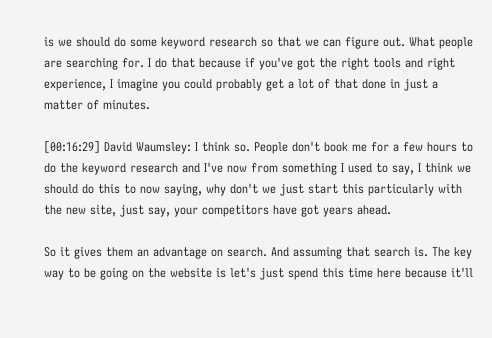is we should do some keyword research so that we can figure out. What people are searching for. I do that because if you've got the right tools and right experience, I imagine you could probably get a lot of that done in just a matter of minutes.

[00:16:29] David Waumsley: I think so. People don't book me for a few hours to do the keyword research and I've now from something I used to say, I think we should do this to now saying, why don't we just start this particularly with the new site, just say, your competitors have got years ahead.

So it gives them an advantage on search. And assuming that search is. The key way to be going on the website is let's just spend this time here because it'll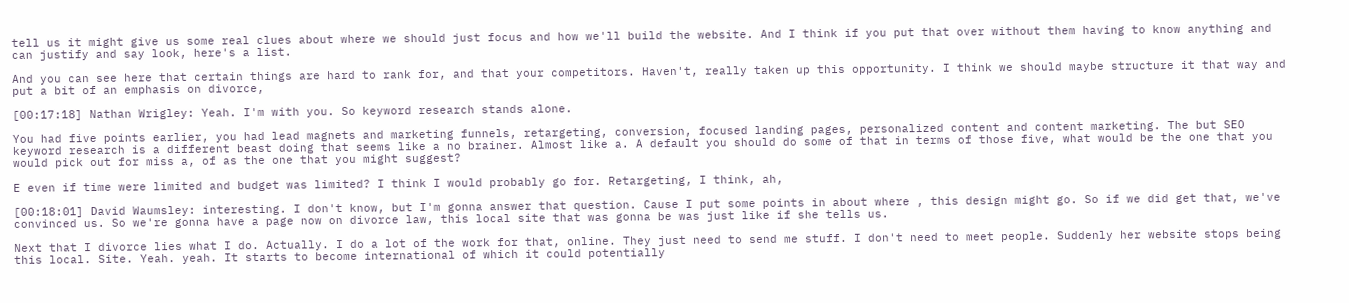tell us it might give us some real clues about where we should just focus and how we'll build the website. And I think if you put that over without them having to know anything and can justify and say look, here's a list.

And you can see here that certain things are hard to rank for, and that your competitors. Haven't, really taken up this opportunity. I think we should maybe structure it that way and put a bit of an emphasis on divorce,

[00:17:18] Nathan Wrigley: Yeah. I'm with you. So keyword research stands alone.

You had five points earlier, you had lead magnets and marketing funnels, retargeting, conversion, focused landing pages, personalized content and content marketing. The but SEO keyword research is a different beast doing that seems like a no brainer. Almost like a. A default you should do some of that in terms of those five, what would be the one that you would pick out for miss a, of as the one that you might suggest?

E even if time were limited and budget was limited? I think I would probably go for. Retargeting, I think, ah,

[00:18:01] David Waumsley: interesting. I don't know, but I'm gonna answer that question. Cause I put some points in about where , this design might go. So if we did get that, we've convinced us. So we're gonna have a page now on divorce law, this local site that was gonna be was just like if she tells us.

Next that I divorce lies what I do. Actually. I do a lot of the work for that, online. They just need to send me stuff. I don't need to meet people. Suddenly her website stops being this local. Site. Yeah. yeah. It starts to become international of which it could potentially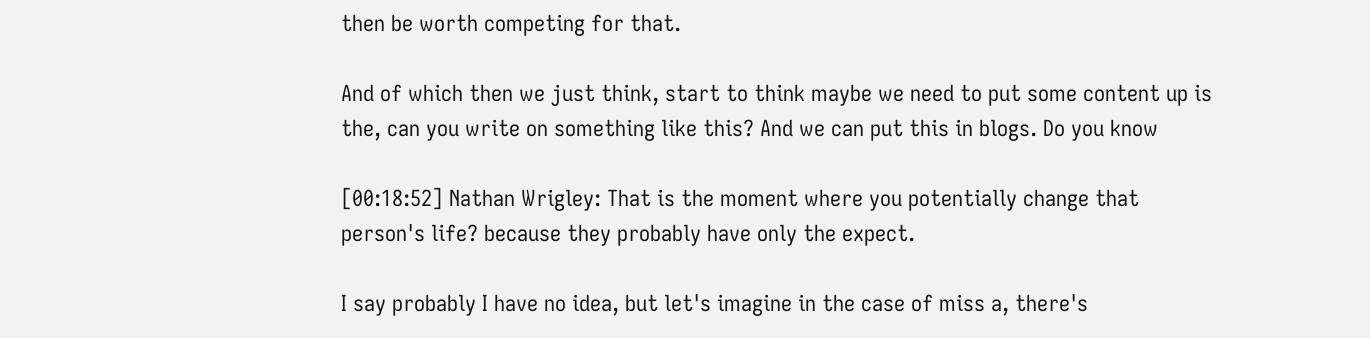then be worth competing for that.

And of which then we just think, start to think maybe we need to put some content up is the, can you write on something like this? And we can put this in blogs. Do you know

[00:18:52] Nathan Wrigley: That is the moment where you potentially change that person's life? because they probably have only the expect.

I say probably I have no idea, but let's imagine in the case of miss a, there's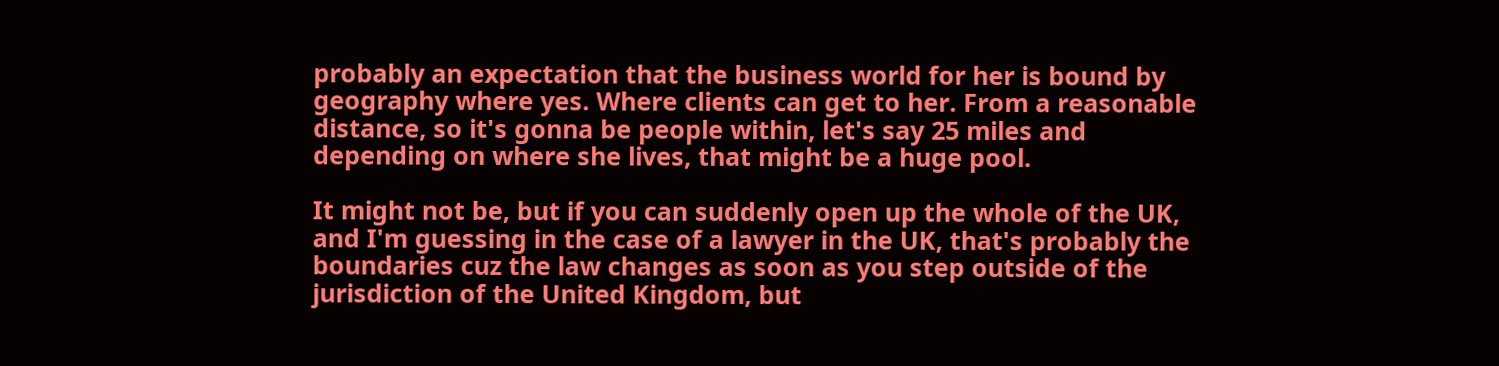probably an expectation that the business world for her is bound by geography where yes. Where clients can get to her. From a reasonable distance, so it's gonna be people within, let's say 25 miles and depending on where she lives, that might be a huge pool.

It might not be, but if you can suddenly open up the whole of the UK, and I'm guessing in the case of a lawyer in the UK, that's probably the boundaries cuz the law changes as soon as you step outside of the jurisdiction of the United Kingdom, but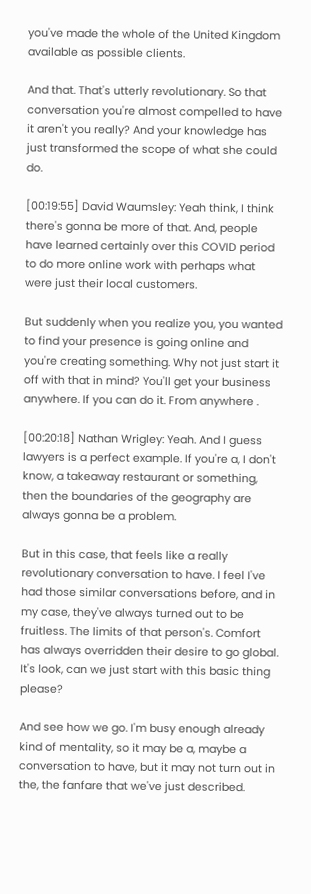you've made the whole of the United Kingdom available as possible clients.

And that. That's utterly revolutionary. So that conversation you're almost compelled to have it aren't you really? And your knowledge has just transformed the scope of what she could do.

[00:19:55] David Waumsley: Yeah think, I think there's gonna be more of that. And, people have learned certainly over this COVID period to do more online work with perhaps what were just their local customers.

But suddenly when you realize you, you wanted to find your presence is going online and you're creating something. Why not just start it off with that in mind? You'll get your business anywhere. If you can do it. From anywhere .

[00:20:18] Nathan Wrigley: Yeah. And I guess lawyers is a perfect example. If you're a, I don't know, a takeaway restaurant or something, then the boundaries of the geography are always gonna be a problem.

But in this case, that feels like a really revolutionary conversation to have. I feel I've had those similar conversations before, and in my case, they've always turned out to be fruitless. The limits of that person's. Comfort has always overridden their desire to go global. It's look, can we just start with this basic thing please?

And see how we go. I'm busy enough already kind of mentality, so it may be a, maybe a conversation to have, but it may not turn out in the, the fanfare that we've just described.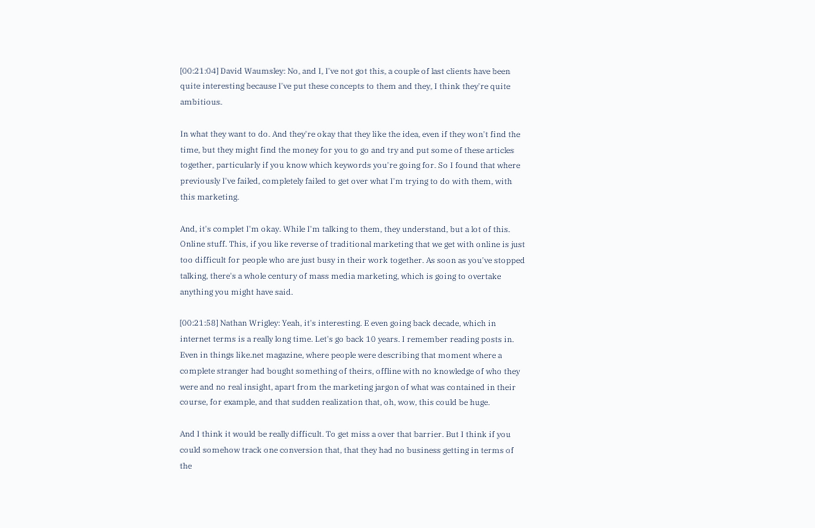[00:21:04] David Waumsley: No, and I, I've not got this, a couple of last clients have been quite interesting because I've put these concepts to them and they, I think they're quite ambitious.

In what they want to do. And they're okay that they like the idea, even if they won't find the time, but they might find the money for you to go and try and put some of these articles together, particularly if you know which keywords you're going for. So I found that where previously I've failed, completely failed to get over what I'm trying to do with them, with this marketing.

And, it's complet I'm okay. While I'm talking to them, they understand, but a lot of this. Online stuff. This, if you like reverse of traditional marketing that we get with online is just too difficult for people who are just busy in their work together. As soon as you've stopped talking, there's a whole century of mass media marketing, which is going to overtake anything you might have said.

[00:21:58] Nathan Wrigley: Yeah, it's interesting. E even going back decade, which in internet terms is a really long time. Let's go back 10 years. I remember reading posts in. Even in things like.net magazine, where people were describing that moment where a complete stranger had bought something of theirs, offline with no knowledge of who they were and no real insight, apart from the marketing jargon of what was contained in their course, for example, and that sudden realization that, oh, wow, this could be huge.

And I think it would be really difficult. To get miss a over that barrier. But I think if you could somehow track one conversion that, that they had no business getting in terms of the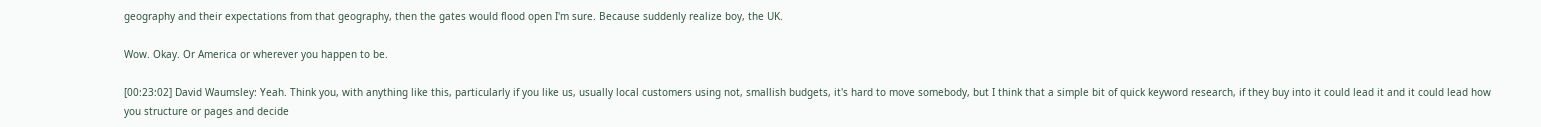geography and their expectations from that geography, then the gates would flood open I'm sure. Because suddenly realize boy, the UK.

Wow. Okay. Or America or wherever you happen to be.

[00:23:02] David Waumsley: Yeah. Think you, with anything like this, particularly if you like us, usually local customers using not, smallish budgets, it's hard to move somebody, but I think that a simple bit of quick keyword research, if they buy into it could lead it and it could lead how you structure or pages and decide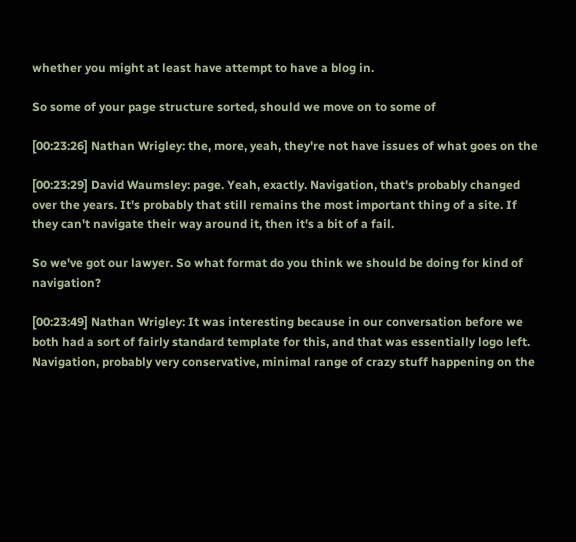whether you might at least have attempt to have a blog in.

So some of your page structure sorted, should we move on to some of

[00:23:26] Nathan Wrigley: the, more, yeah, they're not have issues of what goes on the

[00:23:29] David Waumsley: page. Yeah, exactly. Navigation, that's probably changed over the years. It's probably that still remains the most important thing of a site. If they can't navigate their way around it, then it's a bit of a fail.

So we've got our lawyer. So what format do you think we should be doing for kind of navigation?

[00:23:49] Nathan Wrigley: It was interesting because in our conversation before we both had a sort of fairly standard template for this, and that was essentially logo left. Navigation, probably very conservative, minimal range of crazy stuff happening on the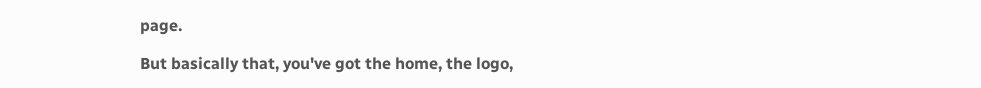page.

But basically that, you've got the home, the logo,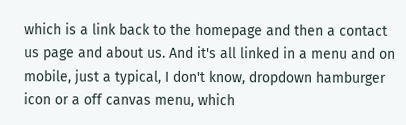which is a link back to the homepage and then a contact us page and about us. And it's all linked in a menu and on mobile, just a typical, I don't know, dropdown hamburger icon or a off canvas menu, which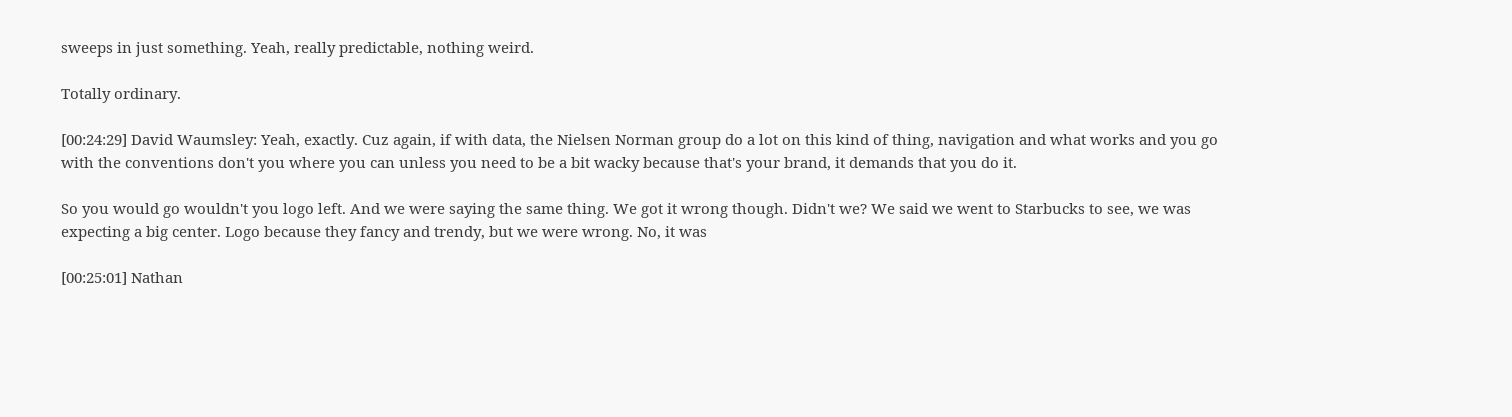sweeps in just something. Yeah, really predictable, nothing weird.

Totally ordinary.

[00:24:29] David Waumsley: Yeah, exactly. Cuz again, if with data, the Nielsen Norman group do a lot on this kind of thing, navigation and what works and you go with the conventions don't you where you can unless you need to be a bit wacky because that's your brand, it demands that you do it.

So you would go wouldn't you logo left. And we were saying the same thing. We got it wrong though. Didn't we? We said we went to Starbucks to see, we was expecting a big center. Logo because they fancy and trendy, but we were wrong. No, it was

[00:25:01] Nathan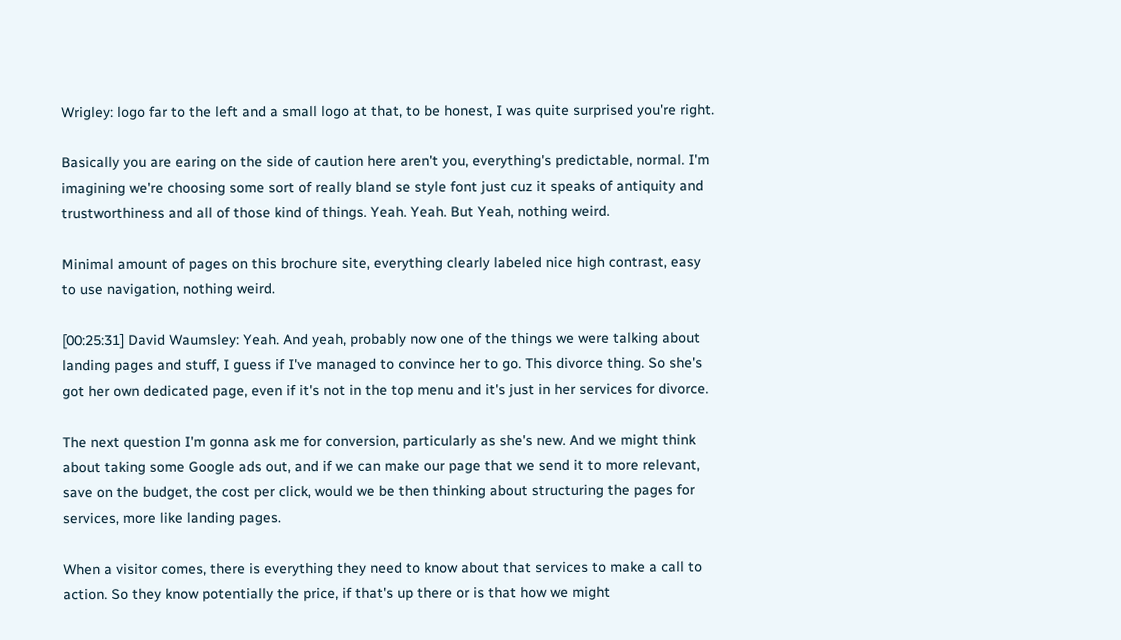Wrigley: logo far to the left and a small logo at that, to be honest, I was quite surprised you're right.

Basically you are earing on the side of caution here aren't you, everything's predictable, normal. I'm imagining we're choosing some sort of really bland se style font just cuz it speaks of antiquity and trustworthiness and all of those kind of things. Yeah. Yeah. But Yeah, nothing weird.

Minimal amount of pages on this brochure site, everything clearly labeled nice high contrast, easy to use navigation, nothing weird.

[00:25:31] David Waumsley: Yeah. And yeah, probably now one of the things we were talking about landing pages and stuff, I guess if I've managed to convince her to go. This divorce thing. So she's got her own dedicated page, even if it's not in the top menu and it's just in her services for divorce.

The next question I'm gonna ask me for conversion, particularly as she's new. And we might think about taking some Google ads out, and if we can make our page that we send it to more relevant, save on the budget, the cost per click, would we be then thinking about structuring the pages for services, more like landing pages.

When a visitor comes, there is everything they need to know about that services to make a call to action. So they know potentially the price, if that's up there or is that how we might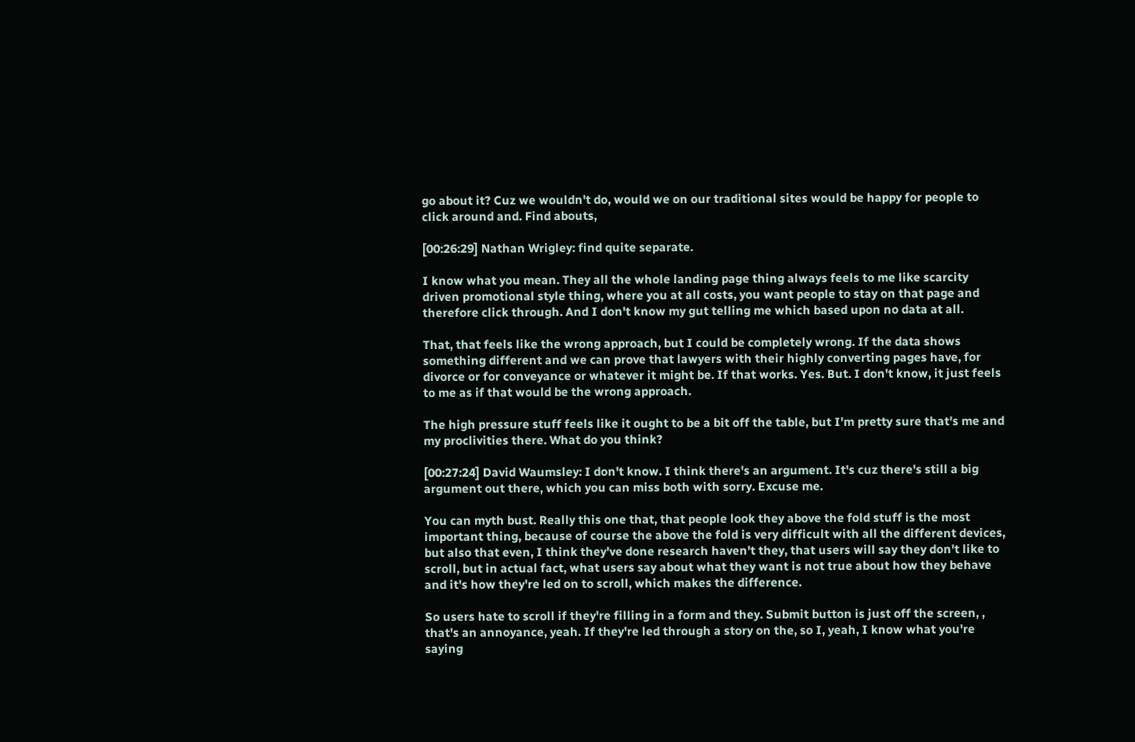go about it? Cuz we wouldn't do, would we on our traditional sites would be happy for people to click around and. Find abouts,

[00:26:29] Nathan Wrigley: find quite separate.

I know what you mean. They all the whole landing page thing always feels to me like scarcity driven promotional style thing, where you at all costs, you want people to stay on that page and therefore click through. And I don't know my gut telling me which based upon no data at all.

That, that feels like the wrong approach, but I could be completely wrong. If the data shows something different and we can prove that lawyers with their highly converting pages have, for divorce or for conveyance or whatever it might be. If that works. Yes. But. I don't know, it just feels to me as if that would be the wrong approach.

The high pressure stuff feels like it ought to be a bit off the table, but I'm pretty sure that's me and my proclivities there. What do you think?

[00:27:24] David Waumsley: I don't know. I think there's an argument. It's cuz there's still a big argument out there, which you can miss both with sorry. Excuse me.

You can myth bust. Really this one that, that people look they above the fold stuff is the most important thing, because of course the above the fold is very difficult with all the different devices, but also that even, I think they've done research haven't they, that users will say they don't like to scroll, but in actual fact, what users say about what they want is not true about how they behave and it's how they're led on to scroll, which makes the difference.

So users hate to scroll if they're filling in a form and they. Submit button is just off the screen, , that's an annoyance, yeah. If they're led through a story on the, so I, yeah, I know what you're saying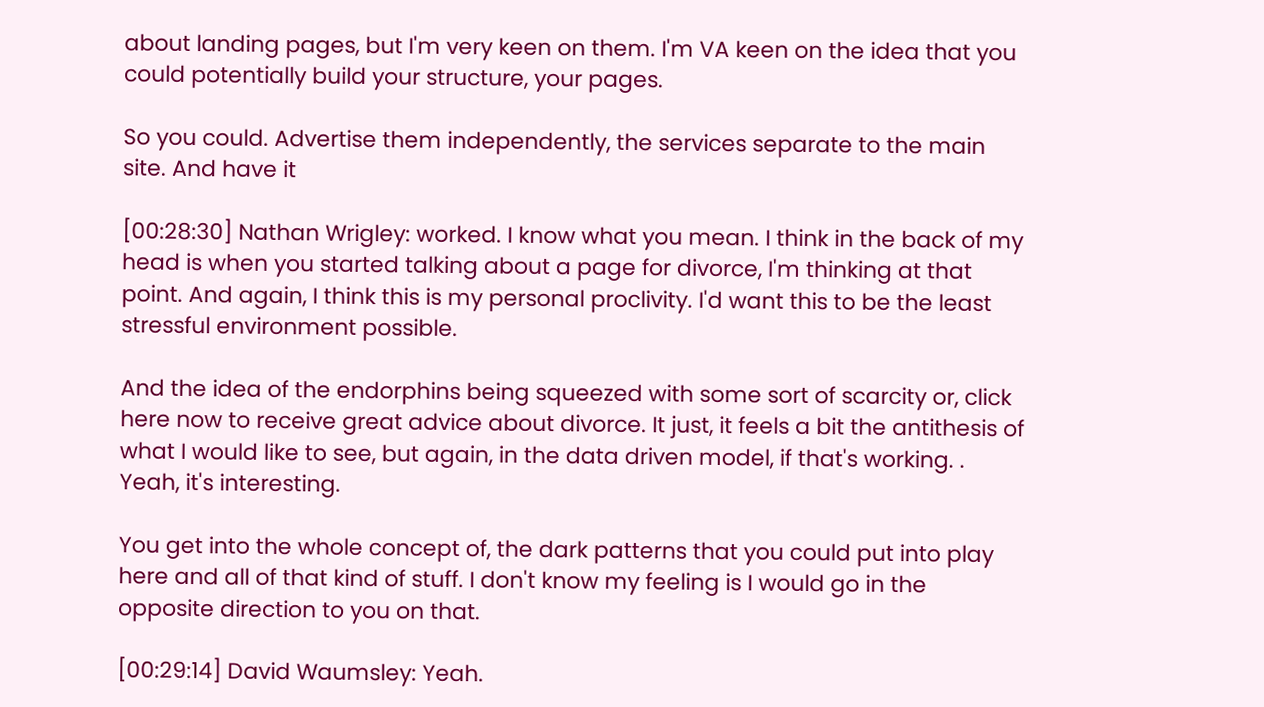about landing pages, but I'm very keen on them. I'm VA keen on the idea that you could potentially build your structure, your pages.

So you could. Advertise them independently, the services separate to the main site. And have it

[00:28:30] Nathan Wrigley: worked. I know what you mean. I think in the back of my head is when you started talking about a page for divorce, I'm thinking at that point. And again, I think this is my personal proclivity. I'd want this to be the least stressful environment possible.

And the idea of the endorphins being squeezed with some sort of scarcity or, click here now to receive great advice about divorce. It just, it feels a bit the antithesis of what I would like to see, but again, in the data driven model, if that's working. . Yeah, it's interesting.

You get into the whole concept of, the dark patterns that you could put into play here and all of that kind of stuff. I don't know my feeling is I would go in the opposite direction to you on that.

[00:29:14] David Waumsley: Yeah.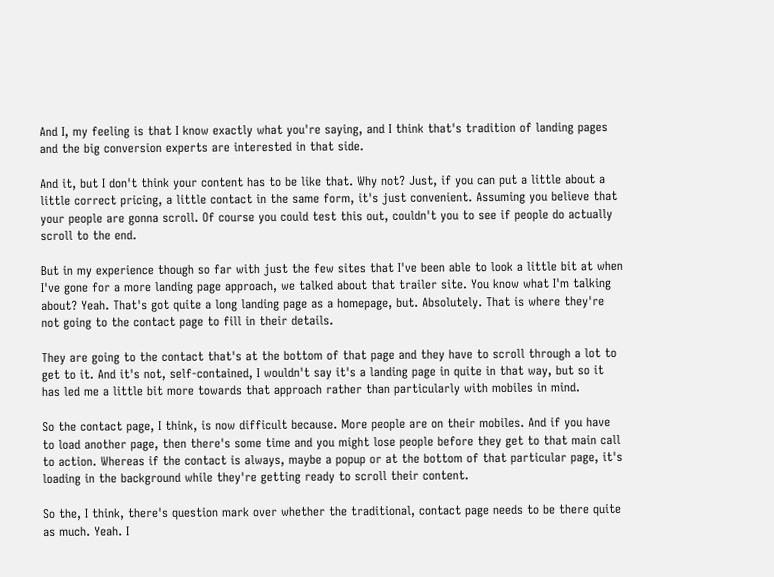And I, my feeling is that I know exactly what you're saying, and I think that's tradition of landing pages and the big conversion experts are interested in that side.

And it, but I don't think your content has to be like that. Why not? Just, if you can put a little about a little correct pricing, a little contact in the same form, it's just convenient. Assuming you believe that your people are gonna scroll. Of course you could test this out, couldn't you to see if people do actually scroll to the end.

But in my experience though so far with just the few sites that I've been able to look a little bit at when I've gone for a more landing page approach, we talked about that trailer site. You know what I'm talking about? Yeah. That's got quite a long landing page as a homepage, but. Absolutely. That is where they're not going to the contact page to fill in their details.

They are going to the contact that's at the bottom of that page and they have to scroll through a lot to get to it. And it's not, self-contained, I wouldn't say it's a landing page in quite in that way, but so it has led me a little bit more towards that approach rather than particularly with mobiles in mind.

So the contact page, I think, is now difficult because. More people are on their mobiles. And if you have to load another page, then there's some time and you might lose people before they get to that main call to action. Whereas if the contact is always, maybe a popup or at the bottom of that particular page, it's loading in the background while they're getting ready to scroll their content.

So the, I think, there's question mark over whether the traditional, contact page needs to be there quite as much. Yeah. I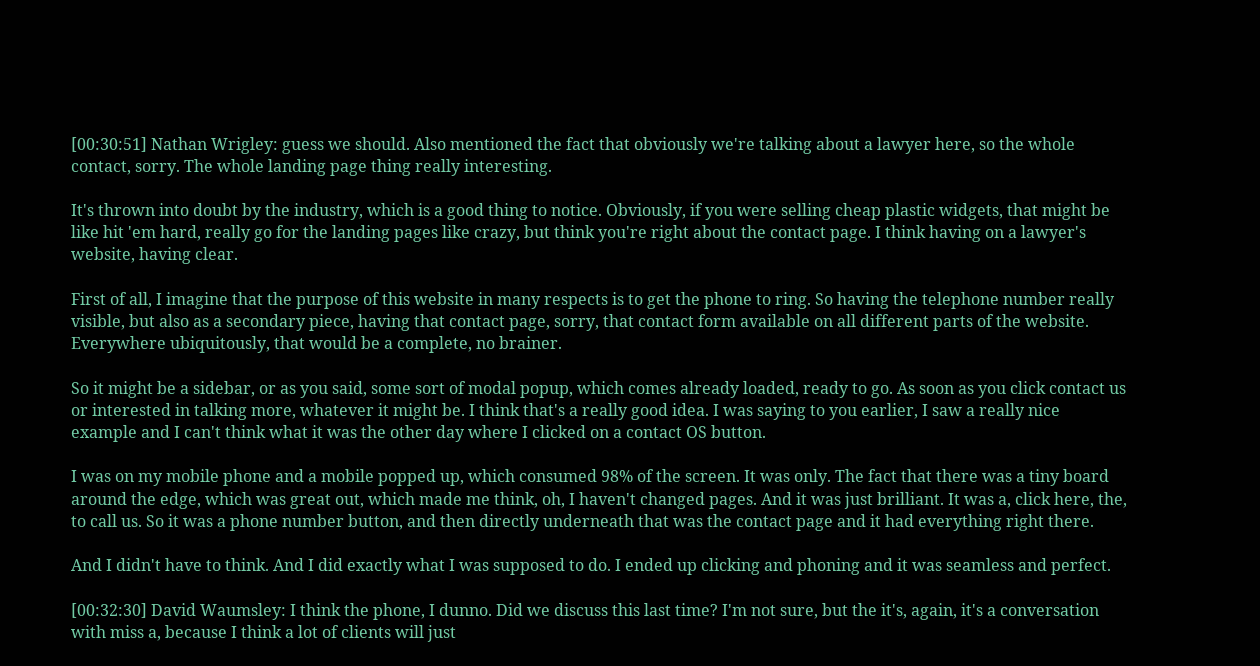[00:30:51] Nathan Wrigley: guess we should. Also mentioned the fact that obviously we're talking about a lawyer here, so the whole contact, sorry. The whole landing page thing really interesting.

It's thrown into doubt by the industry, which is a good thing to notice. Obviously, if you were selling cheap plastic widgets, that might be like hit 'em hard, really go for the landing pages like crazy, but think you're right about the contact page. I think having on a lawyer's website, having clear.

First of all, I imagine that the purpose of this website in many respects is to get the phone to ring. So having the telephone number really visible, but also as a secondary piece, having that contact page, sorry, that contact form available on all different parts of the website. Everywhere ubiquitously, that would be a complete, no brainer.

So it might be a sidebar, or as you said, some sort of modal popup, which comes already loaded, ready to go. As soon as you click contact us or interested in talking more, whatever it might be. I think that's a really good idea. I was saying to you earlier, I saw a really nice example and I can't think what it was the other day where I clicked on a contact OS button.

I was on my mobile phone and a mobile popped up, which consumed 98% of the screen. It was only. The fact that there was a tiny board around the edge, which was great out, which made me think, oh, I haven't changed pages. And it was just brilliant. It was a, click here, the, to call us. So it was a phone number button, and then directly underneath that was the contact page and it had everything right there.

And I didn't have to think. And I did exactly what I was supposed to do. I ended up clicking and phoning and it was seamless and perfect.

[00:32:30] David Waumsley: I think the phone, I dunno. Did we discuss this last time? I'm not sure, but the it's, again, it's a conversation with miss a, because I think a lot of clients will just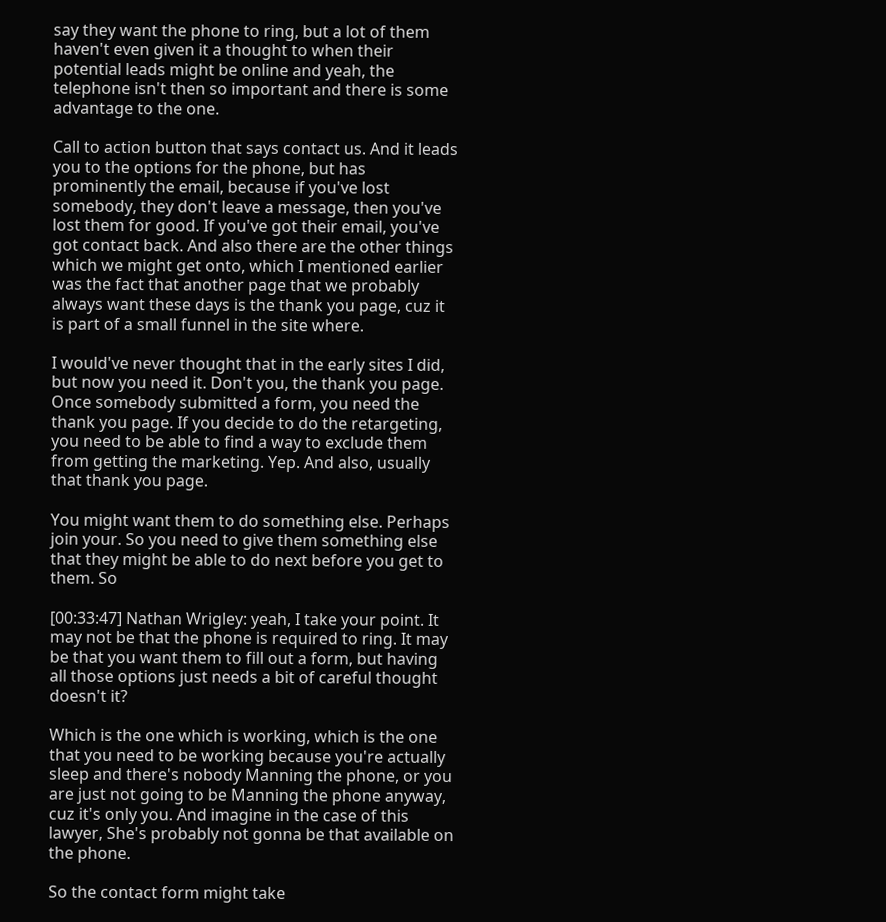say they want the phone to ring, but a lot of them haven't even given it a thought to when their potential leads might be online and yeah, the telephone isn't then so important and there is some advantage to the one.

Call to action button that says contact us. And it leads you to the options for the phone, but has prominently the email, because if you've lost somebody, they don't leave a message, then you've lost them for good. If you've got their email, you've got contact back. And also there are the other things which we might get onto, which I mentioned earlier was the fact that another page that we probably always want these days is the thank you page, cuz it is part of a small funnel in the site where.

I would've never thought that in the early sites I did, but now you need it. Don't you, the thank you page. Once somebody submitted a form, you need the thank you page. If you decide to do the retargeting, you need to be able to find a way to exclude them from getting the marketing. Yep. And also, usually that thank you page.

You might want them to do something else. Perhaps join your. So you need to give them something else that they might be able to do next before you get to them. So

[00:33:47] Nathan Wrigley: yeah, I take your point. It may not be that the phone is required to ring. It may be that you want them to fill out a form, but having all those options just needs a bit of careful thought doesn't it?

Which is the one which is working, which is the one that you need to be working because you're actually sleep and there's nobody Manning the phone, or you are just not going to be Manning the phone anyway, cuz it's only you. And imagine in the case of this lawyer, She's probably not gonna be that available on the phone.

So the contact form might take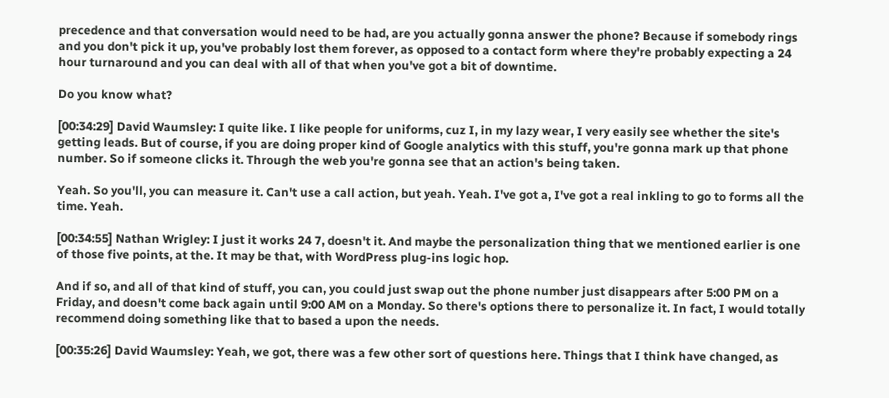precedence and that conversation would need to be had, are you actually gonna answer the phone? Because if somebody rings and you don't pick it up, you've probably lost them forever, as opposed to a contact form where they're probably expecting a 24 hour turnaround and you can deal with all of that when you've got a bit of downtime.

Do you know what?

[00:34:29] David Waumsley: I quite like. I like people for uniforms, cuz I, in my lazy wear, I very easily see whether the site's getting leads. But of course, if you are doing proper kind of Google analytics with this stuff, you're gonna mark up that phone number. So if someone clicks it. Through the web you're gonna see that an action's being taken.

Yeah. So you'll, you can measure it. Can't use a call action, but yeah. Yeah. I've got a, I've got a real inkling to go to forms all the time. Yeah.

[00:34:55] Nathan Wrigley: I just it works 24 7, doesn't it. And maybe the personalization thing that we mentioned earlier is one of those five points, at the. It may be that, with WordPress plug-ins logic hop.

And if so, and all of that kind of stuff, you can, you could just swap out the phone number just disappears after 5:00 PM on a Friday, and doesn't come back again until 9:00 AM on a Monday. So there's options there to personalize it. In fact, I would totally recommend doing something like that to based a upon the needs.

[00:35:26] David Waumsley: Yeah, we got, there was a few other sort of questions here. Things that I think have changed, as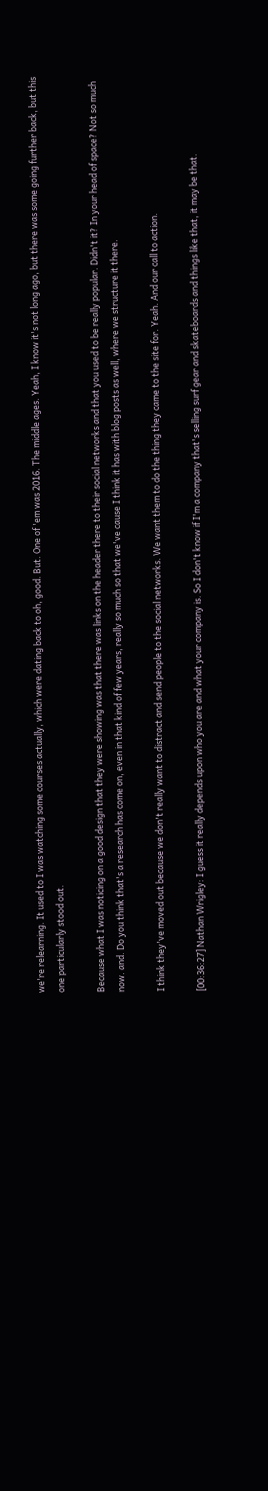we're relearning. It used to I was watching some courses actually, which were dating back to oh, good. But. One of 'em was 2016. The middle ages. Yeah, I know it's not long ago, but there was some going further back, but this one particularly stood out.

Because what I was noticing on a good design that they were showing was that there was links on the header there to their social networks and that you used to be really popular. Didn't it? In your head of space? Not so much now. and. Do you think that's a research has come on, even in that kind of few years, really so much so that we've cause I think it has with blog posts as well, where we structure it there.

I think they've moved out because we don't really want to distract and send people to the social networks. We want them to do the thing they came to the site for. Yeah. And our call to action.

[00:36:27] Nathan Wrigley: I guess it really depends upon who you are and what your company is. So I don't know if I'm a company that's selling surf gear and skateboards and things like that, it may be that.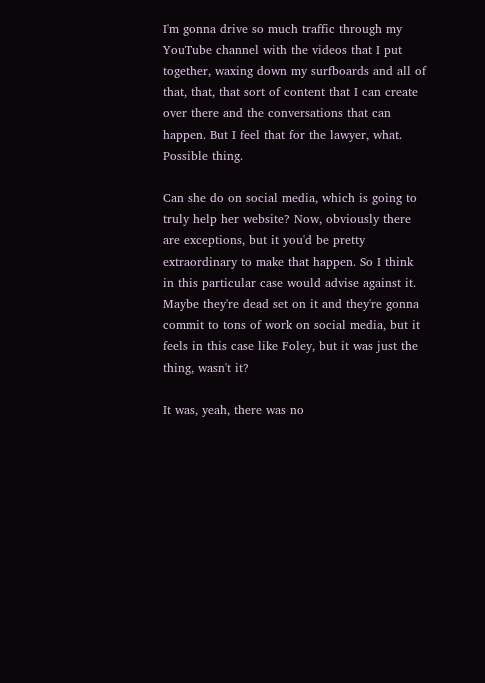I'm gonna drive so much traffic through my YouTube channel with the videos that I put together, waxing down my surfboards and all of that, that, that sort of content that I can create over there and the conversations that can happen. But I feel that for the lawyer, what. Possible thing.

Can she do on social media, which is going to truly help her website? Now, obviously there are exceptions, but it you'd be pretty extraordinary to make that happen. So I think in this particular case would advise against it. Maybe they're dead set on it and they're gonna commit to tons of work on social media, but it feels in this case like Foley, but it was just the thing, wasn't it?

It was, yeah, there was no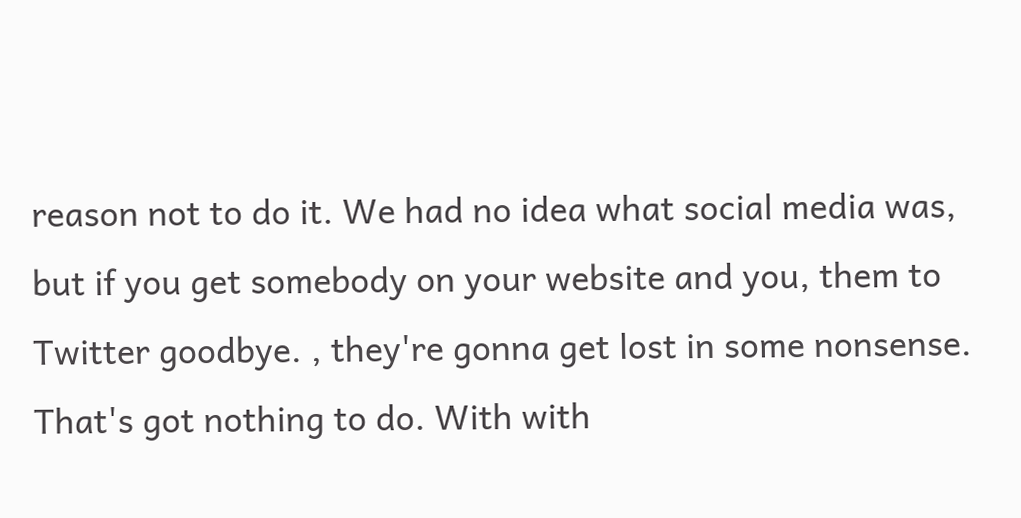reason not to do it. We had no idea what social media was, but if you get somebody on your website and you, them to Twitter goodbye. , they're gonna get lost in some nonsense. That's got nothing to do. With with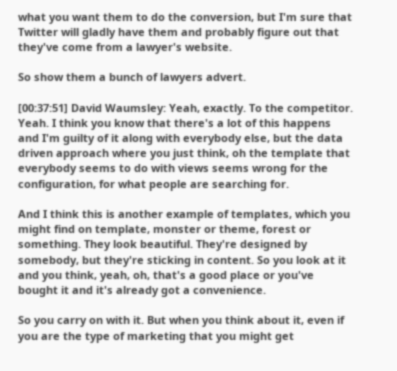what you want them to do the conversion, but I'm sure that Twitter will gladly have them and probably figure out that they've come from a lawyer's website.

So show them a bunch of lawyers advert.

[00:37:51] David Waumsley: Yeah, exactly. To the competitor. Yeah. I think you know that there's a lot of this happens and I'm guilty of it along with everybody else, but the data driven approach where you just think, oh the template that everybody seems to do with views seems wrong for the configuration, for what people are searching for.

And I think this is another example of templates, which you might find on template, monster or theme, forest or something. They look beautiful. They're designed by somebody, but they're sticking in content. So you look at it and you think, yeah, oh, that's a good place or you've bought it and it's already got a convenience.

So you carry on with it. But when you think about it, even if you are the type of marketing that you might get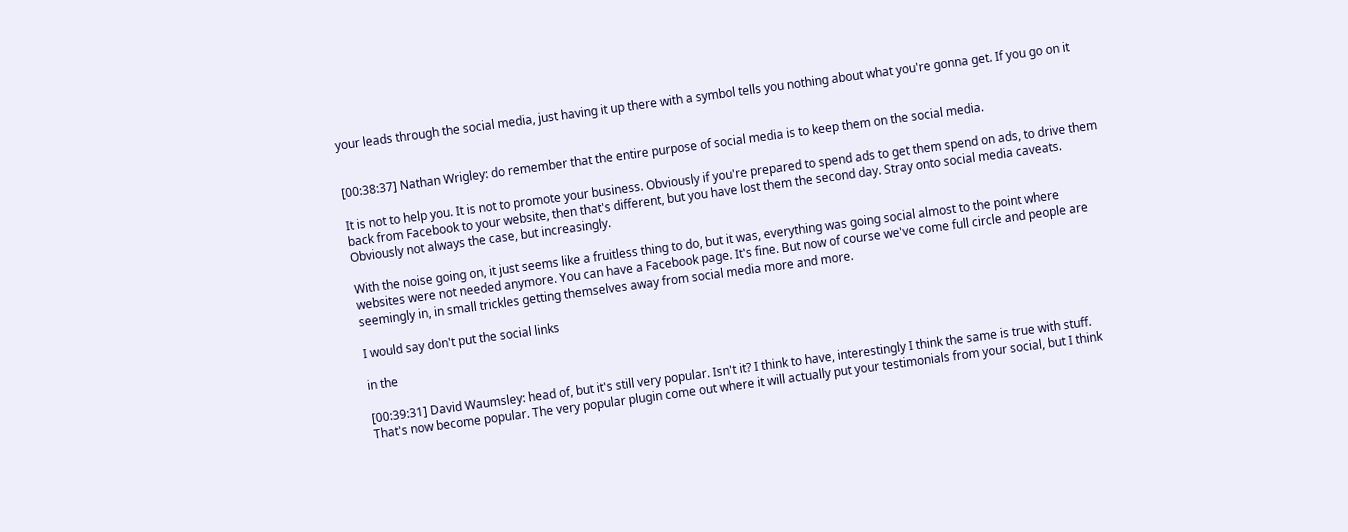your leads through the social media, just having it up there with a symbol tells you nothing about what you're gonna get. If you go on it


[00:38:37] Nathan Wrigley: do remember that the entire purpose of social media is to keep them on the social media.

It is not to help you. It is not to promote your business. Obviously if you're prepared to spend ads to get them spend on ads, to drive them back from Facebook to your website, then that's different, but you have lost them the second day. Stray onto social media caveats. Obviously not always the case, but increasingly.

With the noise going on, it just seems like a fruitless thing to do, but it was, everything was going social almost to the point where websites were not needed anymore. You can have a Facebook page. It's fine. But now of course we've come full circle and people are seemingly in, in small trickles getting themselves away from social media more and more.

I would say don't put the social links

in the

[00:39:31] David Waumsley: head of, but it's still very popular. Isn't it? I think to have, interestingly I think the same is true with stuff. That's now become popular. The very popular plugin come out where it will actually put your testimonials from your social, but I think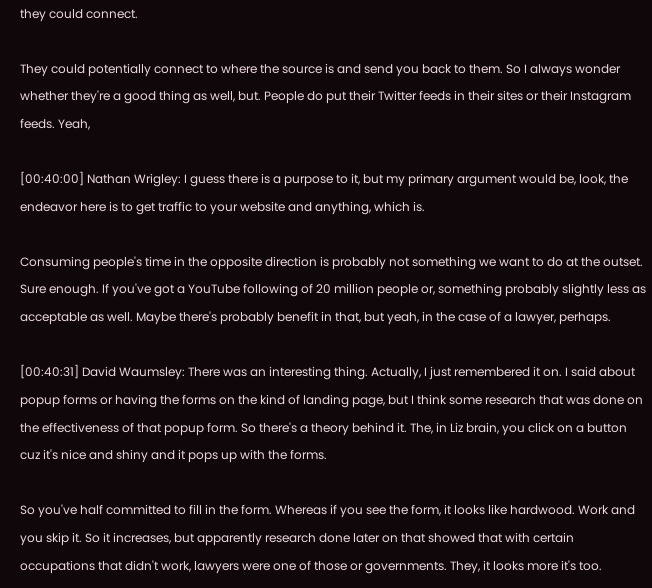they could connect.

They could potentially connect to where the source is and send you back to them. So I always wonder whether they're a good thing as well, but. People do put their Twitter feeds in their sites or their Instagram feeds. Yeah,

[00:40:00] Nathan Wrigley: I guess there is a purpose to it, but my primary argument would be, look, the endeavor here is to get traffic to your website and anything, which is.

Consuming people's time in the opposite direction is probably not something we want to do at the outset. Sure enough. If you've got a YouTube following of 20 million people or, something probably slightly less as acceptable as well. Maybe there's probably benefit in that, but yeah, in the case of a lawyer, perhaps.

[00:40:31] David Waumsley: There was an interesting thing. Actually, I just remembered it on. I said about popup forms or having the forms on the kind of landing page, but I think some research that was done on the effectiveness of that popup form. So there's a theory behind it. The, in Liz brain, you click on a button cuz it's nice and shiny and it pops up with the forms.

So you've half committed to fill in the form. Whereas if you see the form, it looks like hardwood. Work and you skip it. So it increases, but apparently research done later on that showed that with certain occupations that didn't work, lawyers were one of those or governments. They, it looks more it's too.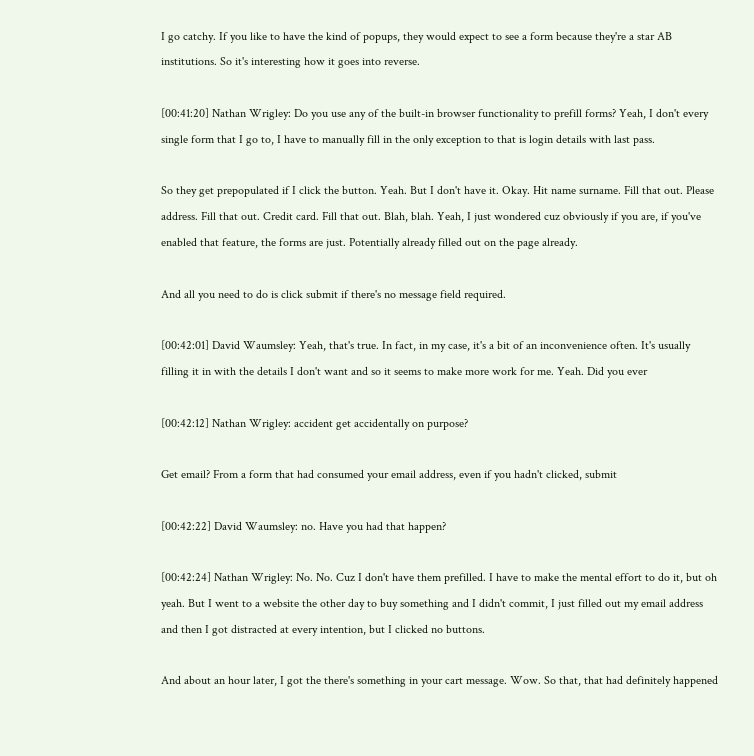I go catchy. If you like to have the kind of popups, they would expect to see a form because they're a star AB institutions. So it's interesting how it goes into reverse.

[00:41:20] Nathan Wrigley: Do you use any of the built-in browser functionality to prefill forms? Yeah, I don't every single form that I go to, I have to manually fill in the only exception to that is login details with last pass.

So they get prepopulated if I click the button. Yeah. But I don't have it. Okay. Hit name surname. Fill that out. Please address. Fill that out. Credit card. Fill that out. Blah, blah. Yeah, I just wondered cuz obviously if you are, if you've enabled that feature, the forms are just. Potentially already filled out on the page already.

And all you need to do is click submit if there's no message field required.

[00:42:01] David Waumsley: Yeah, that's true. In fact, in my case, it's a bit of an inconvenience often. It's usually filling it in with the details I don't want and so it seems to make more work for me. Yeah. Did you ever

[00:42:12] Nathan Wrigley: accident get accidentally on purpose?

Get email? From a form that had consumed your email address, even if you hadn't clicked, submit

[00:42:22] David Waumsley: no. Have you had that happen?

[00:42:24] Nathan Wrigley: No. No. Cuz I don't have them prefilled. I have to make the mental effort to do it, but oh yeah. But I went to a website the other day to buy something and I didn't commit, I just filled out my email address and then I got distracted at every intention, but I clicked no buttons.

And about an hour later, I got the there's something in your cart message. Wow. So that, that had definitely happened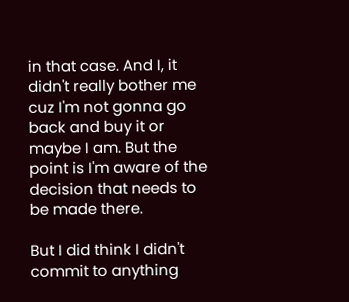in that case. And I, it didn't really bother me cuz I'm not gonna go back and buy it or maybe I am. But the point is I'm aware of the decision that needs to be made there.

But I did think I didn't commit to anything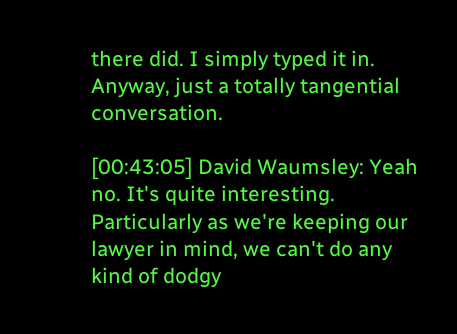there did. I simply typed it in. Anyway, just a totally tangential conversation.

[00:43:05] David Waumsley: Yeah no. It's quite interesting. Particularly as we're keeping our lawyer in mind, we can't do any kind of dodgy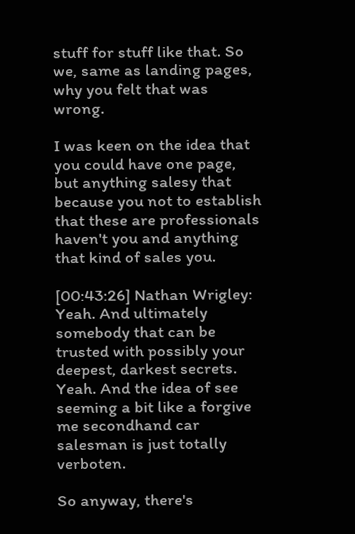stuff for stuff like that. So we, same as landing pages, why you felt that was wrong.

I was keen on the idea that you could have one page, but anything salesy that because you not to establish that these are professionals haven't you and anything that kind of sales you.

[00:43:26] Nathan Wrigley: Yeah. And ultimately somebody that can be trusted with possibly your deepest, darkest secrets. Yeah. And the idea of see seeming a bit like a forgive me secondhand car salesman is just totally verboten.

So anyway, there's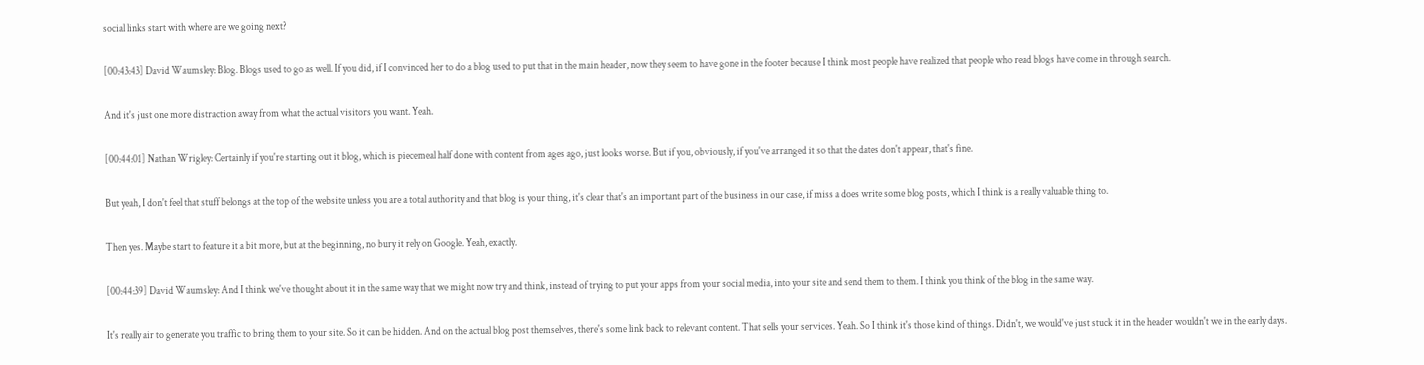social links start with where are we going next?

[00:43:43] David Waumsley: Blog. Blogs used to go as well. If you did, if I convinced her to do a blog used to put that in the main header, now they seem to have gone in the footer because I think most people have realized that people who read blogs have come in through search.

And it's just one more distraction away from what the actual visitors you want. Yeah.

[00:44:01] Nathan Wrigley: Certainly if you're starting out it blog, which is piecemeal half done with content from ages ago, just looks worse. But if you, obviously, if you've arranged it so that the dates don't appear, that's fine.

But yeah, I don't feel that stuff belongs at the top of the website unless you are a total authority and that blog is your thing, it's clear that's an important part of the business in our case, if miss a does write some blog posts, which I think is a really valuable thing to.

Then yes. Maybe start to feature it a bit more, but at the beginning, no bury it rely on Google. Yeah, exactly.

[00:44:39] David Waumsley: And I think we've thought about it in the same way that we might now try and think, instead of trying to put your apps from your social media, into your site and send them to them. I think you think of the blog in the same way.

It's really air to generate you traffic to bring them to your site. So it can be hidden. And on the actual blog post themselves, there's some link back to relevant content. That sells your services. Yeah. So I think it's those kind of things. Didn't, we would've just stuck it in the header wouldn't we in the early days.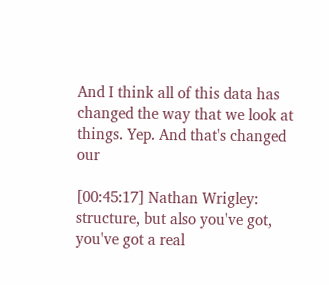And I think all of this data has changed the way that we look at things. Yep. And that's changed our

[00:45:17] Nathan Wrigley: structure, but also you've got, you've got a real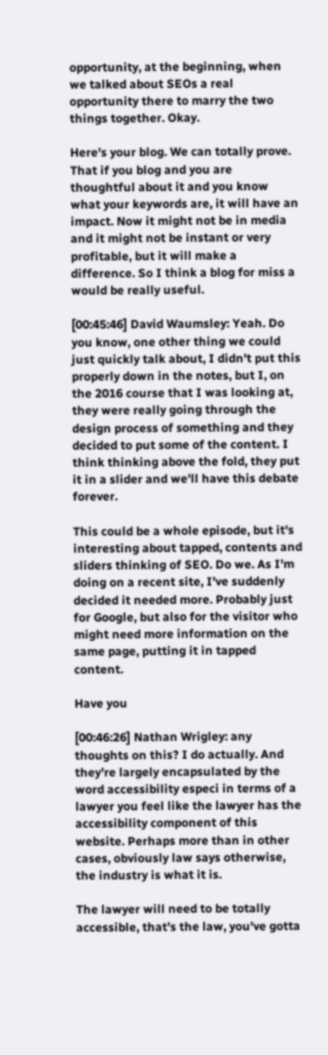opportunity, at the beginning, when we talked about SEOs a real opportunity there to marry the two things together. Okay.

Here's your blog. We can totally prove. That if you blog and you are thoughtful about it and you know what your keywords are, it will have an impact. Now it might not be in media and it might not be instant or very profitable, but it will make a difference. So I think a blog for miss a would be really useful.

[00:45:46] David Waumsley: Yeah. Do you know, one other thing we could just quickly talk about, I didn't put this properly down in the notes, but I, on the 2016 course that I was looking at, they were really going through the design process of something and they decided to put some of the content. I think thinking above the fold, they put it in a slider and we'll have this debate forever.

This could be a whole episode, but it's interesting about tapped, contents and sliders thinking of SEO. Do we. As I'm doing on a recent site, I've suddenly decided it needed more. Probably just for Google, but also for the visitor who might need more information on the same page, putting it in tapped content.

Have you

[00:46:26] Nathan Wrigley: any thoughts on this? I do actually. And they're largely encapsulated by the word accessibility especi in terms of a lawyer you feel like the lawyer has the accessibility component of this website. Perhaps more than in other cases, obviously law says otherwise, the industry is what it is.

The lawyer will need to be totally accessible, that's the law, you've gotta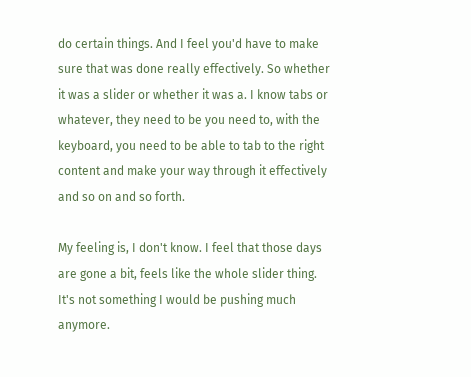do certain things. And I feel you'd have to make sure that was done really effectively. So whether it was a slider or whether it was a. I know tabs or whatever, they need to be you need to, with the keyboard, you need to be able to tab to the right content and make your way through it effectively and so on and so forth.

My feeling is, I don't know. I feel that those days are gone a bit, feels like the whole slider thing. It's not something I would be pushing much anymore.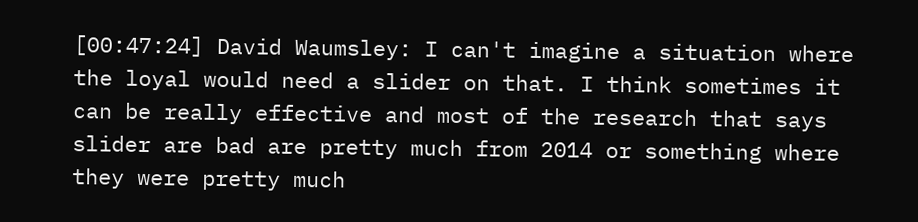[00:47:24] David Waumsley: I can't imagine a situation where the loyal would need a slider on that. I think sometimes it can be really effective and most of the research that says slider are bad are pretty much from 2014 or something where they were pretty much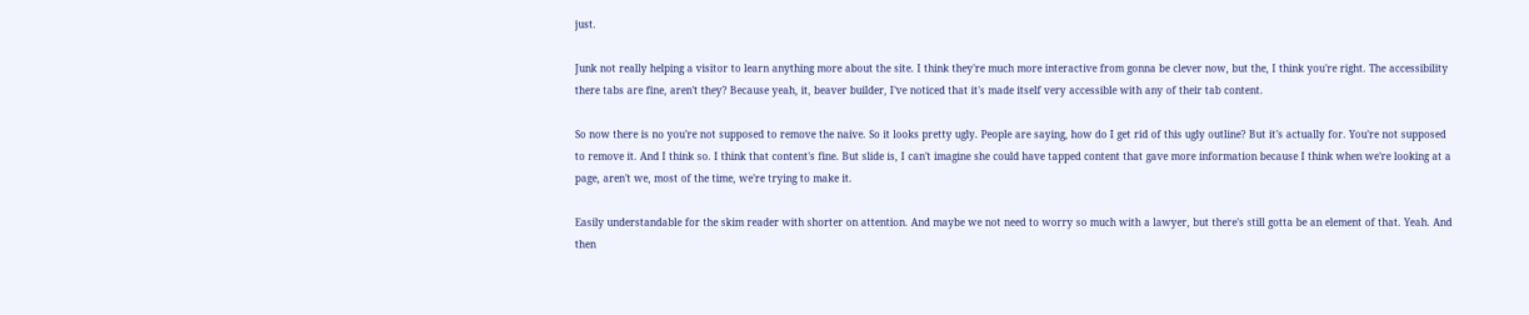just.

Junk not really helping a visitor to learn anything more about the site. I think they're much more interactive from gonna be clever now, but the, I think you're right. The accessibility there tabs are fine, aren't they? Because yeah, it, beaver builder, I've noticed that it's made itself very accessible with any of their tab content.

So now there is no you're not supposed to remove the naive. So it looks pretty ugly. People are saying, how do I get rid of this ugly outline? But it's actually for. You're not supposed to remove it. And I think so. I think that content's fine. But slide is, I can't imagine she could have tapped content that gave more information because I think when we're looking at a page, aren't we, most of the time, we're trying to make it.

Easily understandable for the skim reader with shorter on attention. And maybe we not need to worry so much with a lawyer, but there's still gotta be an element of that. Yeah. And then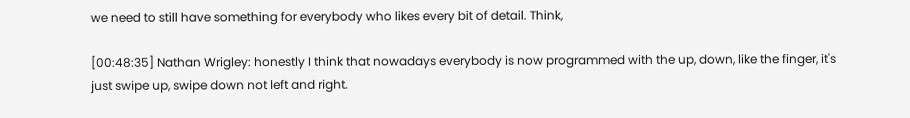we need to still have something for everybody who likes every bit of detail. Think,

[00:48:35] Nathan Wrigley: honestly I think that nowadays everybody is now programmed with the up, down, like the finger, it's just swipe up, swipe down not left and right.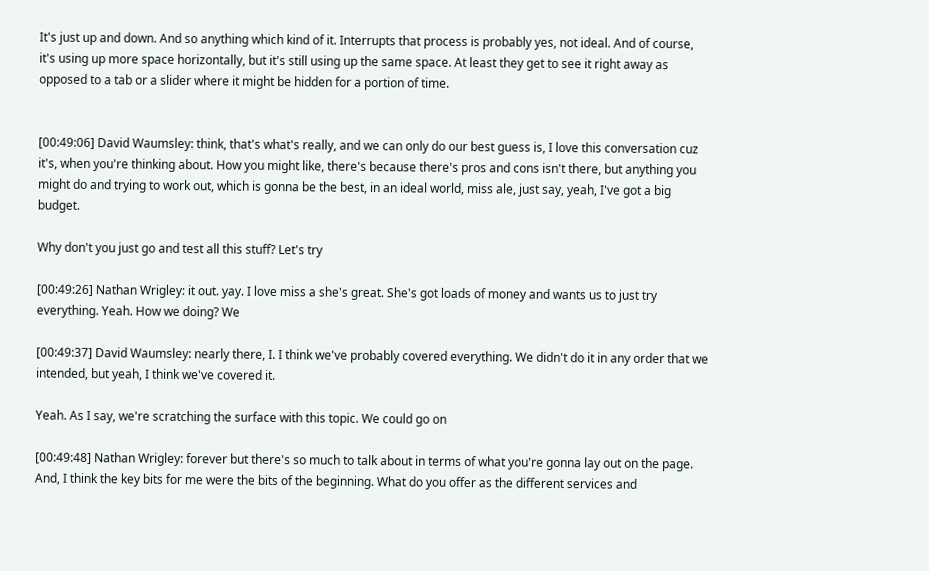It's just up and down. And so anything which kind of it. Interrupts that process is probably yes, not ideal. And of course, it's using up more space horizontally, but it's still using up the same space. At least they get to see it right away as opposed to a tab or a slider where it might be hidden for a portion of time.


[00:49:06] David Waumsley: think, that's what's really, and we can only do our best guess is, I love this conversation cuz it's, when you're thinking about. How you might like, there's because there's pros and cons isn't there, but anything you might do and trying to work out, which is gonna be the best, in an ideal world, miss ale, just say, yeah, I've got a big budget.

Why don't you just go and test all this stuff? Let's try

[00:49:26] Nathan Wrigley: it out. yay. I love miss a she's great. She's got loads of money and wants us to just try everything. Yeah. How we doing? We

[00:49:37] David Waumsley: nearly there, I. I think we've probably covered everything. We didn't do it in any order that we intended, but yeah, I think we've covered it.

Yeah. As I say, we're scratching the surface with this topic. We could go on

[00:49:48] Nathan Wrigley: forever but there's so much to talk about in terms of what you're gonna lay out on the page. And, I think the key bits for me were the bits of the beginning. What do you offer as the different services and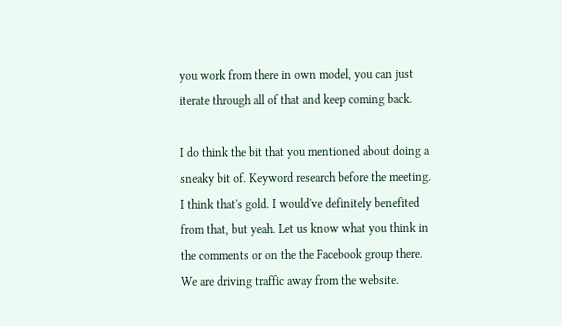you work from there in own model, you can just iterate through all of that and keep coming back.

I do think the bit that you mentioned about doing a sneaky bit of. Keyword research before the meeting. I think that's gold. I would've definitely benefited from that, but yeah. Let us know what you think in the comments or on the the Facebook group there. We are driving traffic away from the website.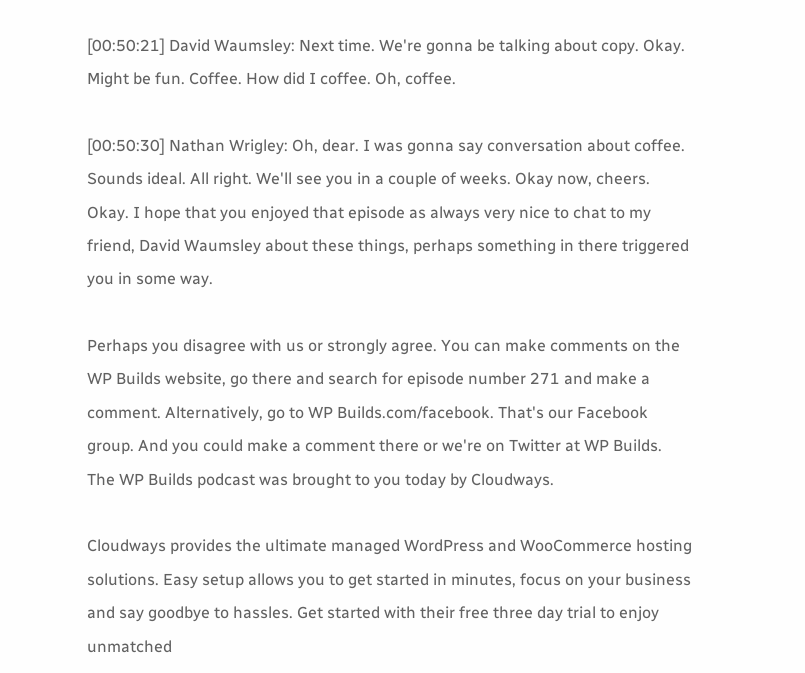[00:50:21] David Waumsley: Next time. We're gonna be talking about copy. Okay. Might be fun. Coffee. How did I coffee. Oh, coffee.

[00:50:30] Nathan Wrigley: Oh, dear. I was gonna say conversation about coffee. Sounds ideal. All right. We'll see you in a couple of weeks. Okay now, cheers. Okay. I hope that you enjoyed that episode as always very nice to chat to my friend, David Waumsley about these things, perhaps something in there triggered you in some way.

Perhaps you disagree with us or strongly agree. You can make comments on the WP Builds website, go there and search for episode number 271 and make a comment. Alternatively, go to WP Builds.com/facebook. That's our Facebook group. And you could make a comment there or we're on Twitter at WP Builds. The WP Builds podcast was brought to you today by Cloudways.

Cloudways provides the ultimate managed WordPress and WooCommerce hosting solutions. Easy setup allows you to get started in minutes, focus on your business and say goodbye to hassles. Get started with their free three day trial to enjoy unmatched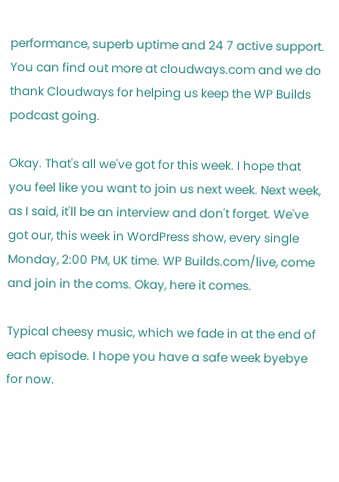performance, superb uptime and 24 7 active support. You can find out more at cloudways.com and we do thank Cloudways for helping us keep the WP Builds podcast going.

Okay. That's all we've got for this week. I hope that you feel like you want to join us next week. Next week, as I said, it'll be an interview and don't forget. We've got our, this week in WordPress show, every single Monday, 2:00 PM, UK time. WP Builds.com/live, come and join in the coms. Okay, here it comes.

Typical cheesy music, which we fade in at the end of each episode. I hope you have a safe week byebye for now.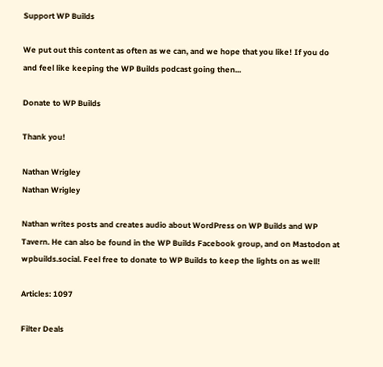Support WP Builds

We put out this content as often as we can, and we hope that you like! If you do and feel like keeping the WP Builds podcast going then...

Donate to WP Builds

Thank you!

Nathan Wrigley
Nathan Wrigley

Nathan writes posts and creates audio about WordPress on WP Builds and WP Tavern. He can also be found in the WP Builds Facebook group, and on Mastodon at wpbuilds.social. Feel free to donate to WP Builds to keep the lights on as well!

Articles: 1097

Filter Deals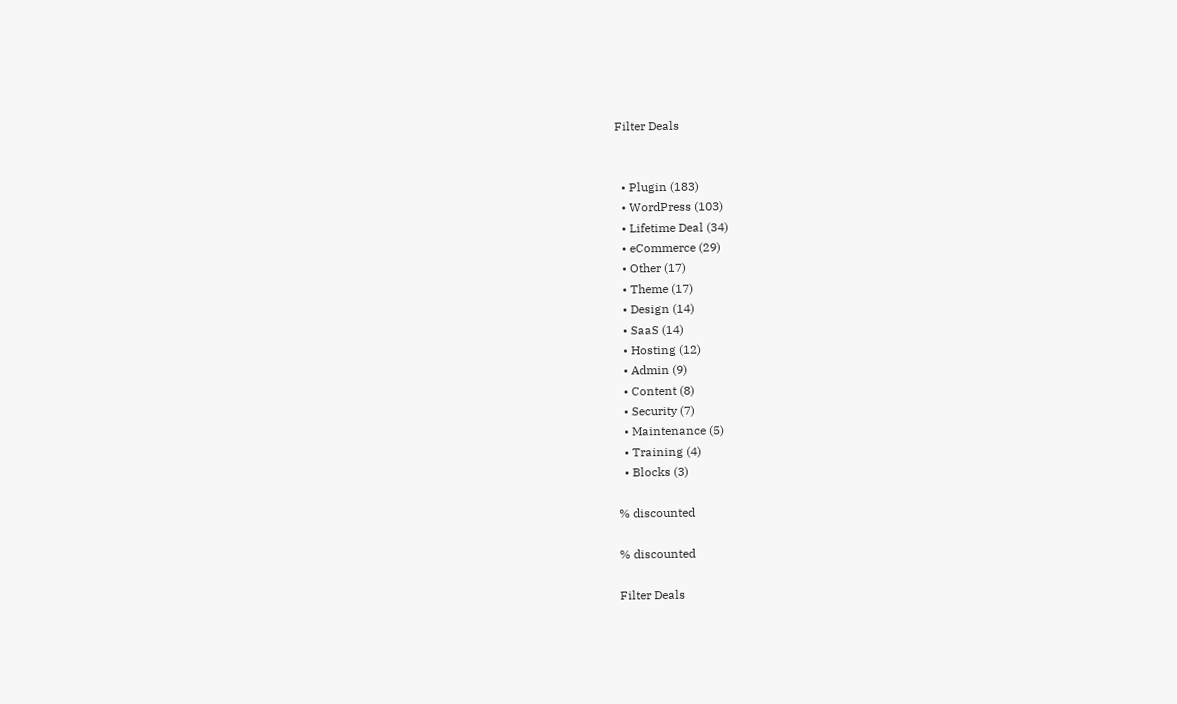Filter Deals


  • Plugin (183)
  • WordPress (103)
  • Lifetime Deal (34)
  • eCommerce (29)
  • Other (17)
  • Theme (17)
  • Design (14)
  • SaaS (14)
  • Hosting (12)
  • Admin (9)
  • Content (8)
  • Security (7)
  • Maintenance (5)
  • Training (4)
  • Blocks (3)

% discounted

% discounted

Filter Deals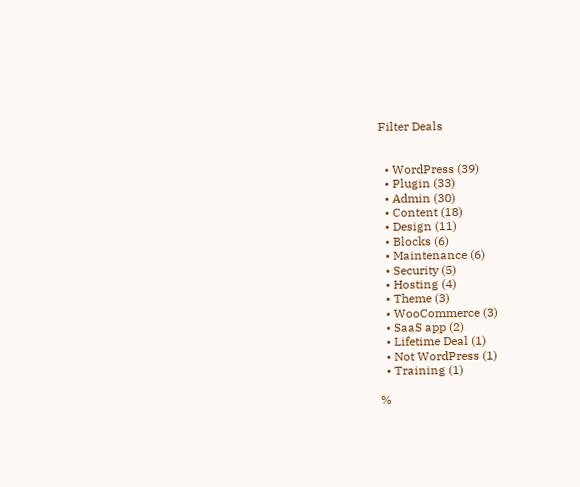Filter Deals


  • WordPress (39)
  • Plugin (33)
  • Admin (30)
  • Content (18)
  • Design (11)
  • Blocks (6)
  • Maintenance (6)
  • Security (5)
  • Hosting (4)
  • Theme (3)
  • WooCommerce (3)
  • SaaS app (2)
  • Lifetime Deal (1)
  • Not WordPress (1)
  • Training (1)

%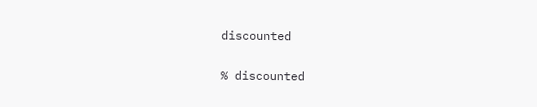discounted

% discounted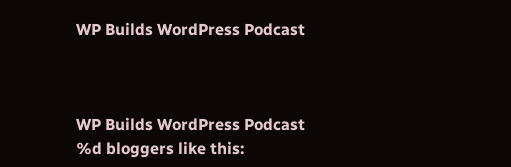WP Builds WordPress Podcast



WP Builds WordPress Podcast
%d bloggers like this: